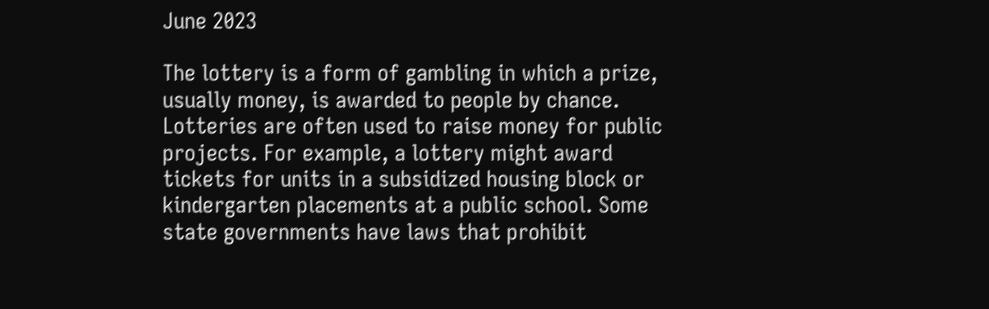June 2023

The lottery is a form of gambling in which a prize, usually money, is awarded to people by chance. Lotteries are often used to raise money for public projects. For example, a lottery might award tickets for units in a subsidized housing block or kindergarten placements at a public school. Some state governments have laws that prohibit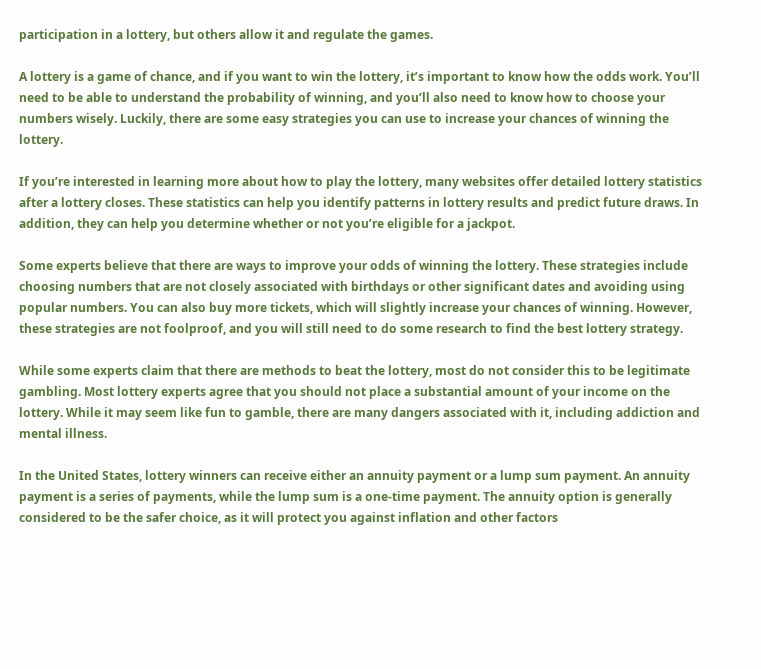participation in a lottery, but others allow it and regulate the games.

A lottery is a game of chance, and if you want to win the lottery, it’s important to know how the odds work. You’ll need to be able to understand the probability of winning, and you’ll also need to know how to choose your numbers wisely. Luckily, there are some easy strategies you can use to increase your chances of winning the lottery.

If you’re interested in learning more about how to play the lottery, many websites offer detailed lottery statistics after a lottery closes. These statistics can help you identify patterns in lottery results and predict future draws. In addition, they can help you determine whether or not you’re eligible for a jackpot.

Some experts believe that there are ways to improve your odds of winning the lottery. These strategies include choosing numbers that are not closely associated with birthdays or other significant dates and avoiding using popular numbers. You can also buy more tickets, which will slightly increase your chances of winning. However, these strategies are not foolproof, and you will still need to do some research to find the best lottery strategy.

While some experts claim that there are methods to beat the lottery, most do not consider this to be legitimate gambling. Most lottery experts agree that you should not place a substantial amount of your income on the lottery. While it may seem like fun to gamble, there are many dangers associated with it, including addiction and mental illness.

In the United States, lottery winners can receive either an annuity payment or a lump sum payment. An annuity payment is a series of payments, while the lump sum is a one-time payment. The annuity option is generally considered to be the safer choice, as it will protect you against inflation and other factors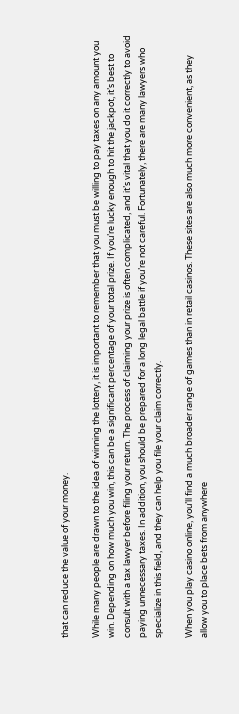that can reduce the value of your money.

While many people are drawn to the idea of winning the lottery, it is important to remember that you must be willing to pay taxes on any amount you win. Depending on how much you win, this can be a significant percentage of your total prize. If you’re lucky enough to hit the jackpot, it’s best to consult with a tax lawyer before filing your return. The process of claiming your prize is often complicated, and it’s vital that you do it correctly to avoid paying unnecessary taxes. In addition, you should be prepared for a long legal battle if you’re not careful. Fortunately, there are many lawyers who specialize in this field, and they can help you file your claim correctly.

When you play casino online, you’ll find a much broader range of games than in retail casinos. These sites are also much more convenient, as they allow you to place bets from anywhere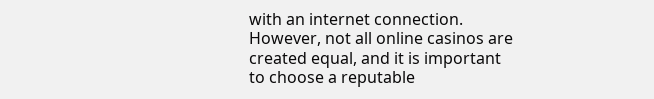with an internet connection. However, not all online casinos are created equal, and it is important to choose a reputable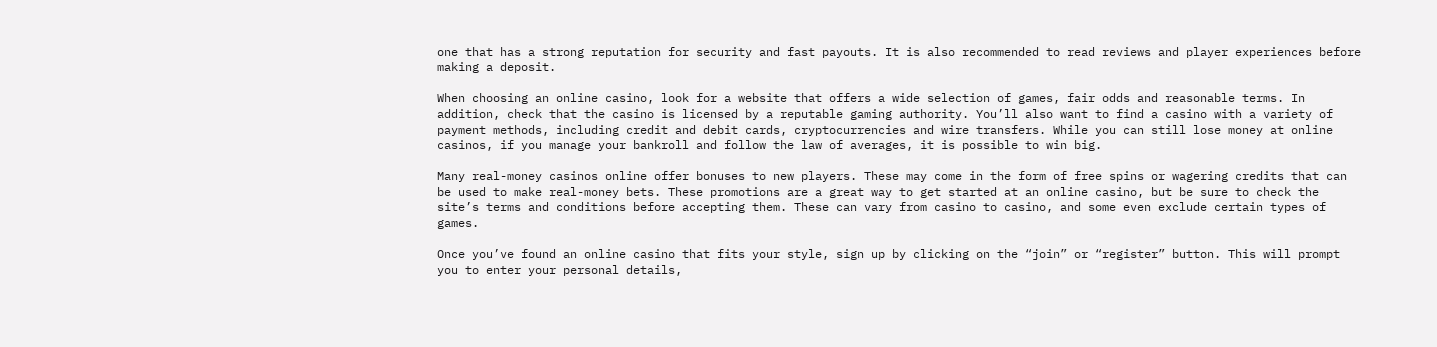one that has a strong reputation for security and fast payouts. It is also recommended to read reviews and player experiences before making a deposit.

When choosing an online casino, look for a website that offers a wide selection of games, fair odds and reasonable terms. In addition, check that the casino is licensed by a reputable gaming authority. You’ll also want to find a casino with a variety of payment methods, including credit and debit cards, cryptocurrencies and wire transfers. While you can still lose money at online casinos, if you manage your bankroll and follow the law of averages, it is possible to win big.

Many real-money casinos online offer bonuses to new players. These may come in the form of free spins or wagering credits that can be used to make real-money bets. These promotions are a great way to get started at an online casino, but be sure to check the site’s terms and conditions before accepting them. These can vary from casino to casino, and some even exclude certain types of games.

Once you’ve found an online casino that fits your style, sign up by clicking on the “join” or “register” button. This will prompt you to enter your personal details,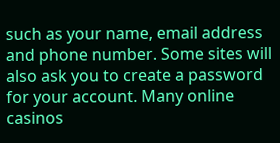such as your name, email address and phone number. Some sites will also ask you to create a password for your account. Many online casinos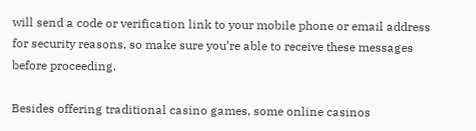will send a code or verification link to your mobile phone or email address for security reasons, so make sure you’re able to receive these messages before proceeding.

Besides offering traditional casino games, some online casinos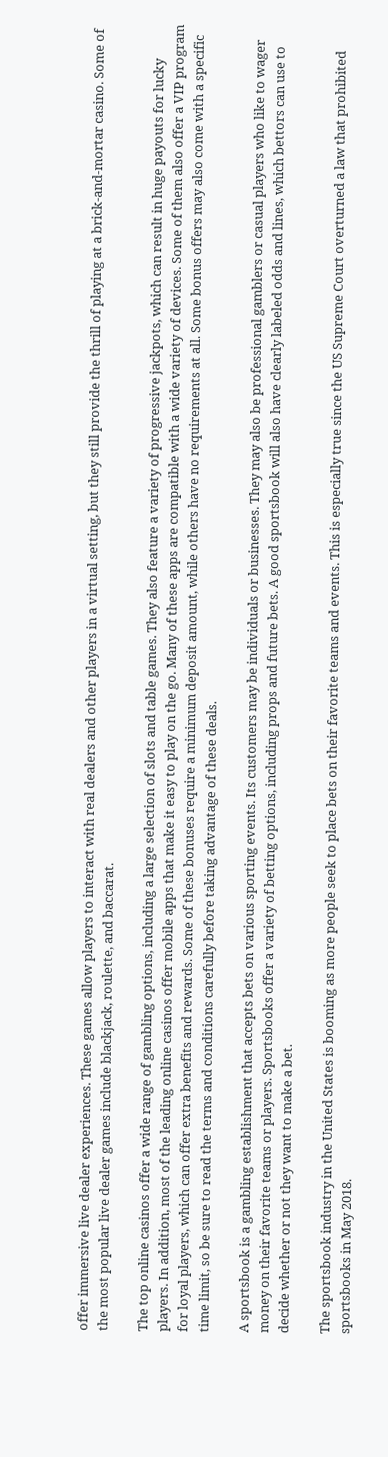offer immersive live dealer experiences. These games allow players to interact with real dealers and other players in a virtual setting, but they still provide the thrill of playing at a brick-and-mortar casino. Some of the most popular live dealer games include blackjack, roulette, and baccarat.

The top online casinos offer a wide range of gambling options, including a large selection of slots and table games. They also feature a variety of progressive jackpots, which can result in huge payouts for lucky players. In addition, most of the leading online casinos offer mobile apps that make it easy to play on the go. Many of these apps are compatible with a wide variety of devices. Some of them also offer a VIP program for loyal players, which can offer extra benefits and rewards. Some of these bonuses require a minimum deposit amount, while others have no requirements at all. Some bonus offers may also come with a specific time limit, so be sure to read the terms and conditions carefully before taking advantage of these deals.

A sportsbook is a gambling establishment that accepts bets on various sporting events. Its customers may be individuals or businesses. They may also be professional gamblers or casual players who like to wager money on their favorite teams or players. Sportsbooks offer a variety of betting options, including props and future bets. A good sportsbook will also have clearly labeled odds and lines, which bettors can use to decide whether or not they want to make a bet.

The sportsbook industry in the United States is booming as more people seek to place bets on their favorite teams and events. This is especially true since the US Supreme Court overturned a law that prohibited sportsbooks in May 2018.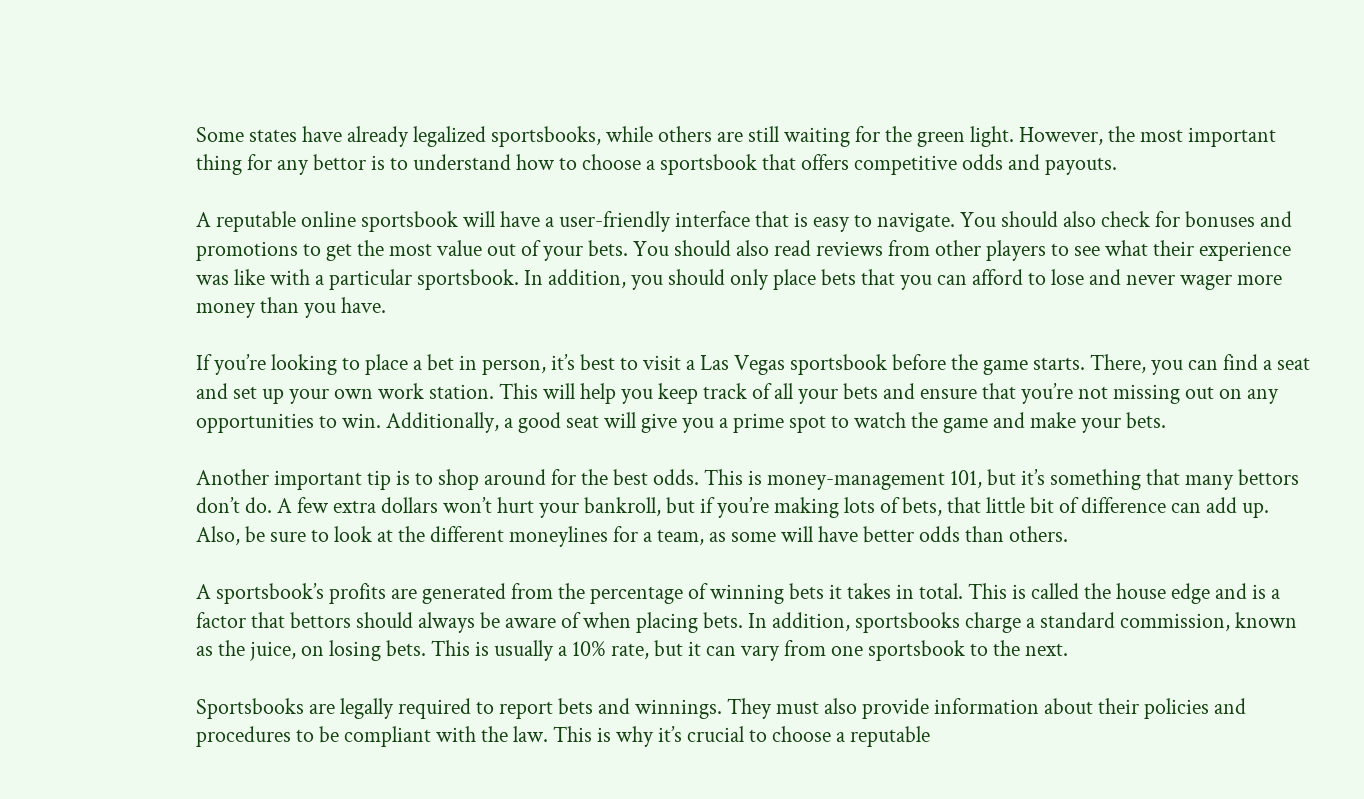Some states have already legalized sportsbooks, while others are still waiting for the green light. However, the most important thing for any bettor is to understand how to choose a sportsbook that offers competitive odds and payouts.

A reputable online sportsbook will have a user-friendly interface that is easy to navigate. You should also check for bonuses and promotions to get the most value out of your bets. You should also read reviews from other players to see what their experience was like with a particular sportsbook. In addition, you should only place bets that you can afford to lose and never wager more money than you have.

If you’re looking to place a bet in person, it’s best to visit a Las Vegas sportsbook before the game starts. There, you can find a seat and set up your own work station. This will help you keep track of all your bets and ensure that you’re not missing out on any opportunities to win. Additionally, a good seat will give you a prime spot to watch the game and make your bets.

Another important tip is to shop around for the best odds. This is money-management 101, but it’s something that many bettors don’t do. A few extra dollars won’t hurt your bankroll, but if you’re making lots of bets, that little bit of difference can add up. Also, be sure to look at the different moneylines for a team, as some will have better odds than others.

A sportsbook’s profits are generated from the percentage of winning bets it takes in total. This is called the house edge and is a factor that bettors should always be aware of when placing bets. In addition, sportsbooks charge a standard commission, known as the juice, on losing bets. This is usually a 10% rate, but it can vary from one sportsbook to the next.

Sportsbooks are legally required to report bets and winnings. They must also provide information about their policies and procedures to be compliant with the law. This is why it’s crucial to choose a reputable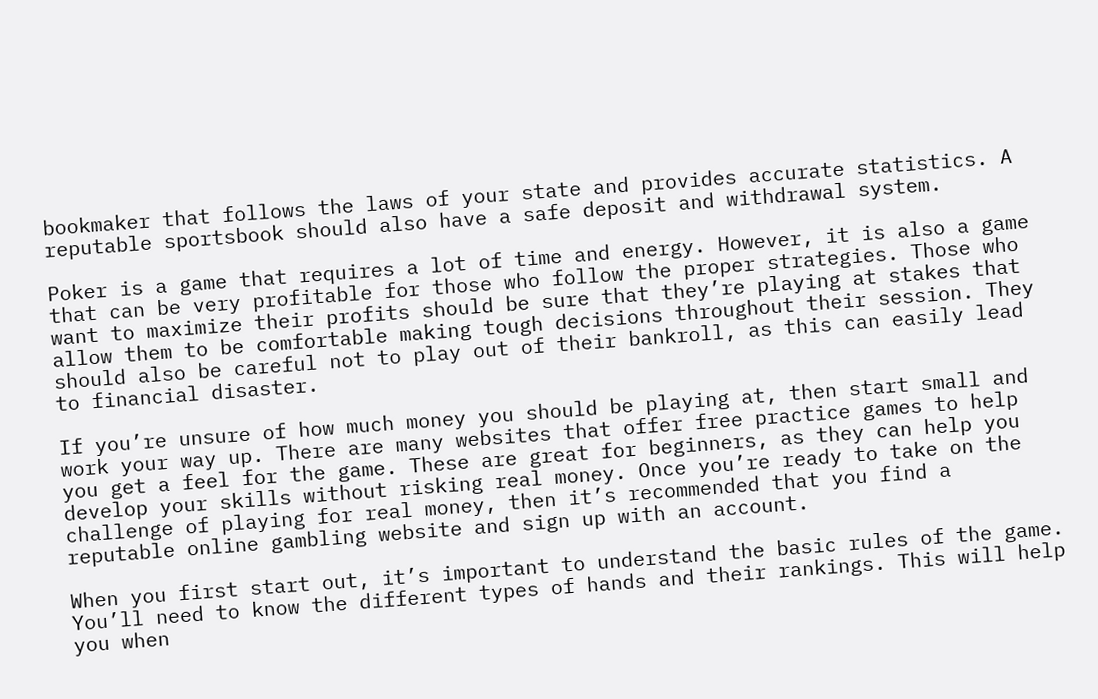bookmaker that follows the laws of your state and provides accurate statistics. A reputable sportsbook should also have a safe deposit and withdrawal system.

Poker is a game that requires a lot of time and energy. However, it is also a game that can be very profitable for those who follow the proper strategies. Those who want to maximize their profits should be sure that they’re playing at stakes that allow them to be comfortable making tough decisions throughout their session. They should also be careful not to play out of their bankroll, as this can easily lead to financial disaster.

If you’re unsure of how much money you should be playing at, then start small and work your way up. There are many websites that offer free practice games to help you get a feel for the game. These are great for beginners, as they can help you develop your skills without risking real money. Once you’re ready to take on the challenge of playing for real money, then it’s recommended that you find a reputable online gambling website and sign up with an account.

When you first start out, it’s important to understand the basic rules of the game. You’ll need to know the different types of hands and their rankings. This will help you when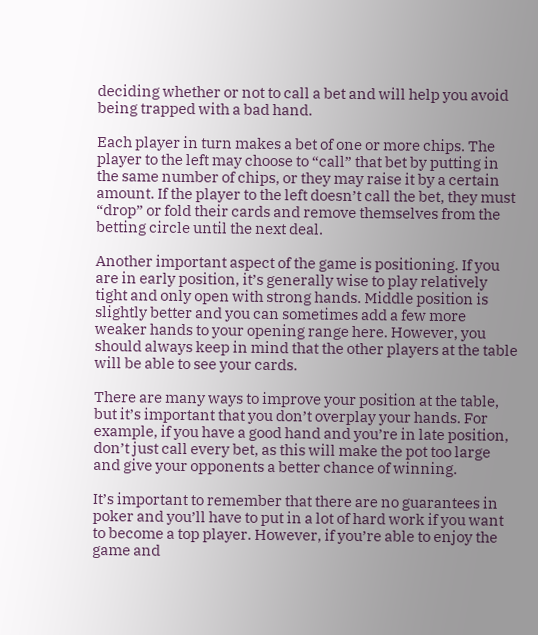deciding whether or not to call a bet and will help you avoid being trapped with a bad hand.

Each player in turn makes a bet of one or more chips. The player to the left may choose to “call” that bet by putting in the same number of chips, or they may raise it by a certain amount. If the player to the left doesn’t call the bet, they must “drop” or fold their cards and remove themselves from the betting circle until the next deal.

Another important aspect of the game is positioning. If you are in early position, it’s generally wise to play relatively tight and only open with strong hands. Middle position is slightly better and you can sometimes add a few more weaker hands to your opening range here. However, you should always keep in mind that the other players at the table will be able to see your cards.

There are many ways to improve your position at the table, but it’s important that you don’t overplay your hands. For example, if you have a good hand and you’re in late position, don’t just call every bet, as this will make the pot too large and give your opponents a better chance of winning.

It’s important to remember that there are no guarantees in poker and you’ll have to put in a lot of hard work if you want to become a top player. However, if you’re able to enjoy the game and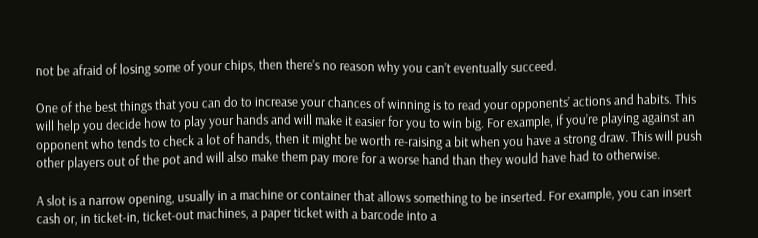not be afraid of losing some of your chips, then there’s no reason why you can’t eventually succeed.

One of the best things that you can do to increase your chances of winning is to read your opponents’ actions and habits. This will help you decide how to play your hands and will make it easier for you to win big. For example, if you’re playing against an opponent who tends to check a lot of hands, then it might be worth re-raising a bit when you have a strong draw. This will push other players out of the pot and will also make them pay more for a worse hand than they would have had to otherwise.

A slot is a narrow opening, usually in a machine or container that allows something to be inserted. For example, you can insert cash or, in ticket-in, ticket-out machines, a paper ticket with a barcode into a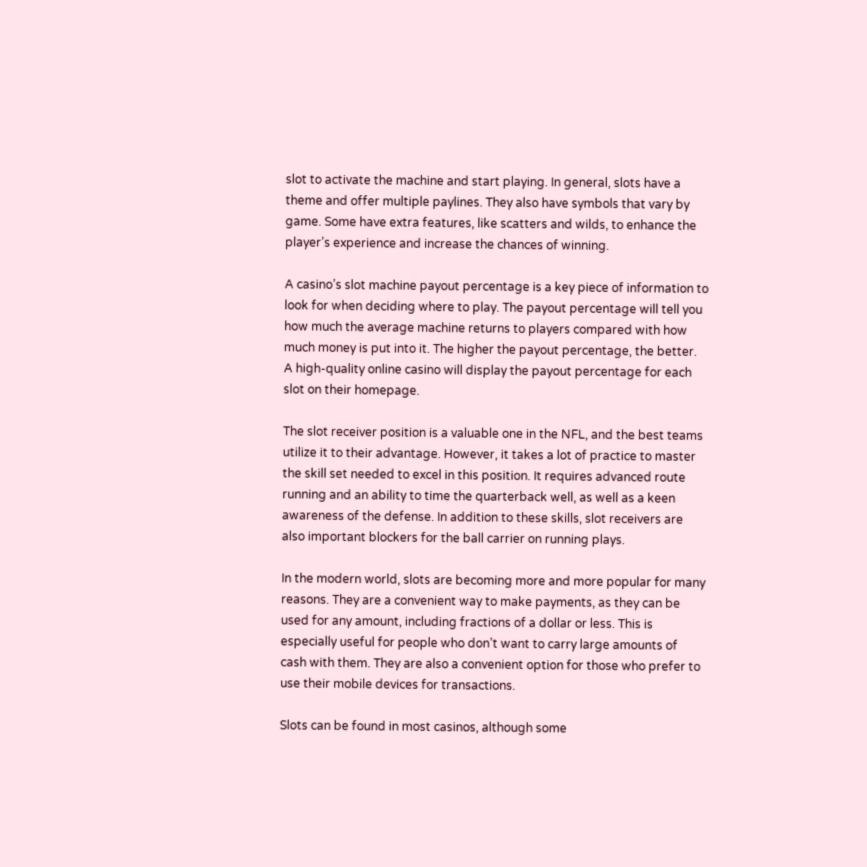slot to activate the machine and start playing. In general, slots have a theme and offer multiple paylines. They also have symbols that vary by game. Some have extra features, like scatters and wilds, to enhance the player’s experience and increase the chances of winning.

A casino’s slot machine payout percentage is a key piece of information to look for when deciding where to play. The payout percentage will tell you how much the average machine returns to players compared with how much money is put into it. The higher the payout percentage, the better. A high-quality online casino will display the payout percentage for each slot on their homepage.

The slot receiver position is a valuable one in the NFL, and the best teams utilize it to their advantage. However, it takes a lot of practice to master the skill set needed to excel in this position. It requires advanced route running and an ability to time the quarterback well, as well as a keen awareness of the defense. In addition to these skills, slot receivers are also important blockers for the ball carrier on running plays.

In the modern world, slots are becoming more and more popular for many reasons. They are a convenient way to make payments, as they can be used for any amount, including fractions of a dollar or less. This is especially useful for people who don’t want to carry large amounts of cash with them. They are also a convenient option for those who prefer to use their mobile devices for transactions.

Slots can be found in most casinos, although some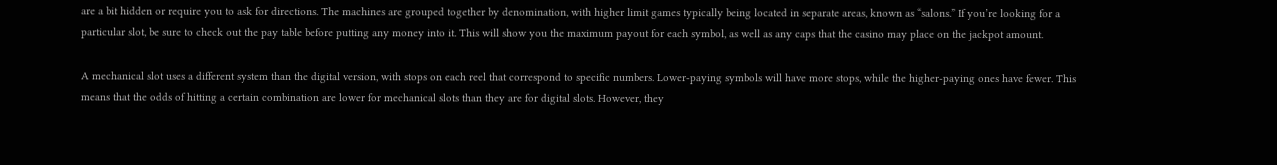are a bit hidden or require you to ask for directions. The machines are grouped together by denomination, with higher limit games typically being located in separate areas, known as “salons.” If you’re looking for a particular slot, be sure to check out the pay table before putting any money into it. This will show you the maximum payout for each symbol, as well as any caps that the casino may place on the jackpot amount.

A mechanical slot uses a different system than the digital version, with stops on each reel that correspond to specific numbers. Lower-paying symbols will have more stops, while the higher-paying ones have fewer. This means that the odds of hitting a certain combination are lower for mechanical slots than they are for digital slots. However, they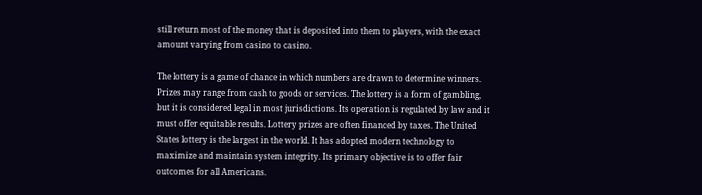still return most of the money that is deposited into them to players, with the exact amount varying from casino to casino.

The lottery is a game of chance in which numbers are drawn to determine winners. Prizes may range from cash to goods or services. The lottery is a form of gambling, but it is considered legal in most jurisdictions. Its operation is regulated by law and it must offer equitable results. Lottery prizes are often financed by taxes. The United States lottery is the largest in the world. It has adopted modern technology to maximize and maintain system integrity. Its primary objective is to offer fair outcomes for all Americans.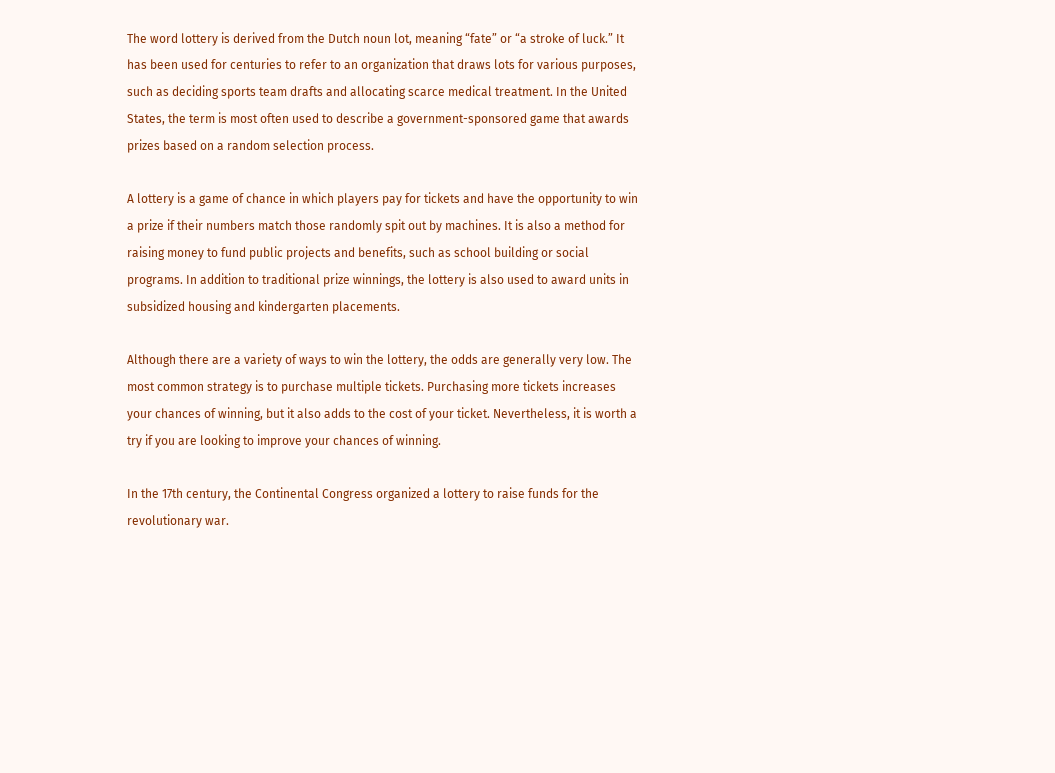The word lottery is derived from the Dutch noun lot, meaning “fate” or “a stroke of luck.” It has been used for centuries to refer to an organization that draws lots for various purposes, such as deciding sports team drafts and allocating scarce medical treatment. In the United States, the term is most often used to describe a government-sponsored game that awards prizes based on a random selection process.

A lottery is a game of chance in which players pay for tickets and have the opportunity to win a prize if their numbers match those randomly spit out by machines. It is also a method for raising money to fund public projects and benefits, such as school building or social programs. In addition to traditional prize winnings, the lottery is also used to award units in subsidized housing and kindergarten placements.

Although there are a variety of ways to win the lottery, the odds are generally very low. The most common strategy is to purchase multiple tickets. Purchasing more tickets increases your chances of winning, but it also adds to the cost of your ticket. Nevertheless, it is worth a try if you are looking to improve your chances of winning.

In the 17th century, the Continental Congress organized a lottery to raise funds for the revolutionary war.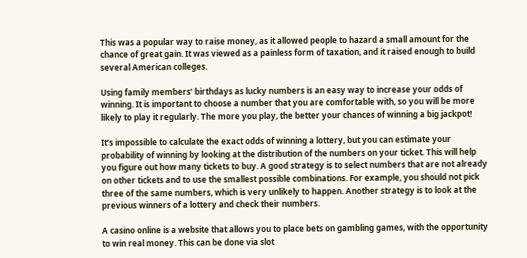This was a popular way to raise money, as it allowed people to hazard a small amount for the chance of great gain. It was viewed as a painless form of taxation, and it raised enough to build several American colleges.

Using family members’ birthdays as lucky numbers is an easy way to increase your odds of winning. It is important to choose a number that you are comfortable with, so you will be more likely to play it regularly. The more you play, the better your chances of winning a big jackpot!

It’s impossible to calculate the exact odds of winning a lottery, but you can estimate your probability of winning by looking at the distribution of the numbers on your ticket. This will help you figure out how many tickets to buy. A good strategy is to select numbers that are not already on other tickets and to use the smallest possible combinations. For example, you should not pick three of the same numbers, which is very unlikely to happen. Another strategy is to look at the previous winners of a lottery and check their numbers.

A casino online is a website that allows you to place bets on gambling games, with the opportunity to win real money. This can be done via slot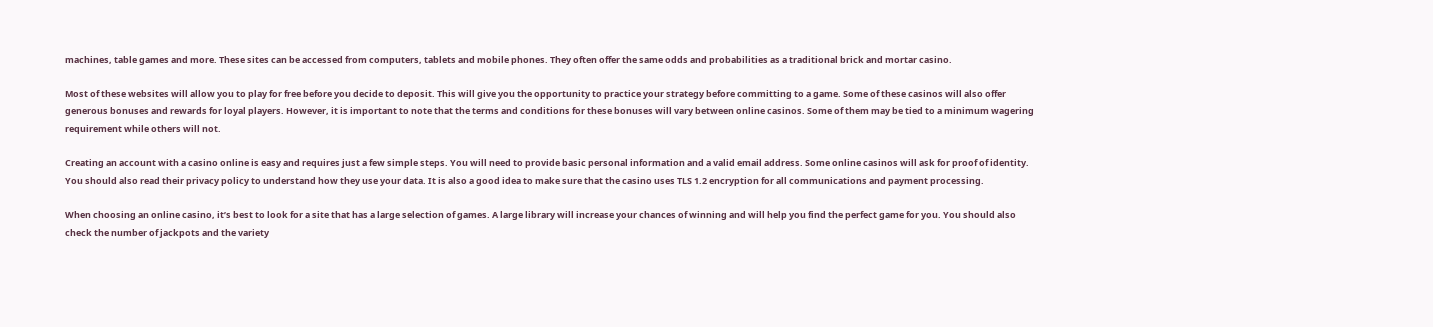machines, table games and more. These sites can be accessed from computers, tablets and mobile phones. They often offer the same odds and probabilities as a traditional brick and mortar casino.

Most of these websites will allow you to play for free before you decide to deposit. This will give you the opportunity to practice your strategy before committing to a game. Some of these casinos will also offer generous bonuses and rewards for loyal players. However, it is important to note that the terms and conditions for these bonuses will vary between online casinos. Some of them may be tied to a minimum wagering requirement while others will not.

Creating an account with a casino online is easy and requires just a few simple steps. You will need to provide basic personal information and a valid email address. Some online casinos will ask for proof of identity. You should also read their privacy policy to understand how they use your data. It is also a good idea to make sure that the casino uses TLS 1.2 encryption for all communications and payment processing.

When choosing an online casino, it’s best to look for a site that has a large selection of games. A large library will increase your chances of winning and will help you find the perfect game for you. You should also check the number of jackpots and the variety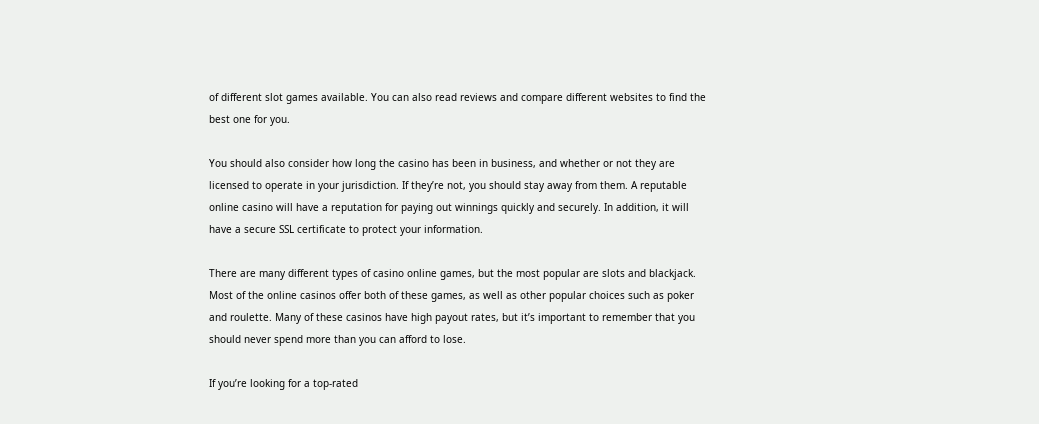of different slot games available. You can also read reviews and compare different websites to find the best one for you.

You should also consider how long the casino has been in business, and whether or not they are licensed to operate in your jurisdiction. If they’re not, you should stay away from them. A reputable online casino will have a reputation for paying out winnings quickly and securely. In addition, it will have a secure SSL certificate to protect your information.

There are many different types of casino online games, but the most popular are slots and blackjack. Most of the online casinos offer both of these games, as well as other popular choices such as poker and roulette. Many of these casinos have high payout rates, but it’s important to remember that you should never spend more than you can afford to lose.

If you’re looking for a top-rated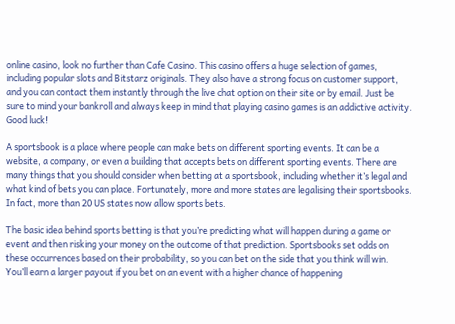online casino, look no further than Cafe Casino. This casino offers a huge selection of games, including popular slots and Bitstarz originals. They also have a strong focus on customer support, and you can contact them instantly through the live chat option on their site or by email. Just be sure to mind your bankroll and always keep in mind that playing casino games is an addictive activity. Good luck!

A sportsbook is a place where people can make bets on different sporting events. It can be a website, a company, or even a building that accepts bets on different sporting events. There are many things that you should consider when betting at a sportsbook, including whether it’s legal and what kind of bets you can place. Fortunately, more and more states are legalising their sportsbooks. In fact, more than 20 US states now allow sports bets.

The basic idea behind sports betting is that you’re predicting what will happen during a game or event and then risking your money on the outcome of that prediction. Sportsbooks set odds on these occurrences based on their probability, so you can bet on the side that you think will win. You’ll earn a larger payout if you bet on an event with a higher chance of happening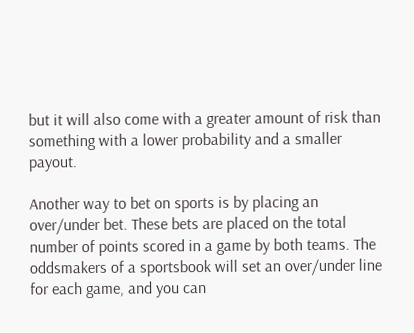but it will also come with a greater amount of risk than something with a lower probability and a smaller payout.

Another way to bet on sports is by placing an over/under bet. These bets are placed on the total number of points scored in a game by both teams. The oddsmakers of a sportsbook will set an over/under line for each game, and you can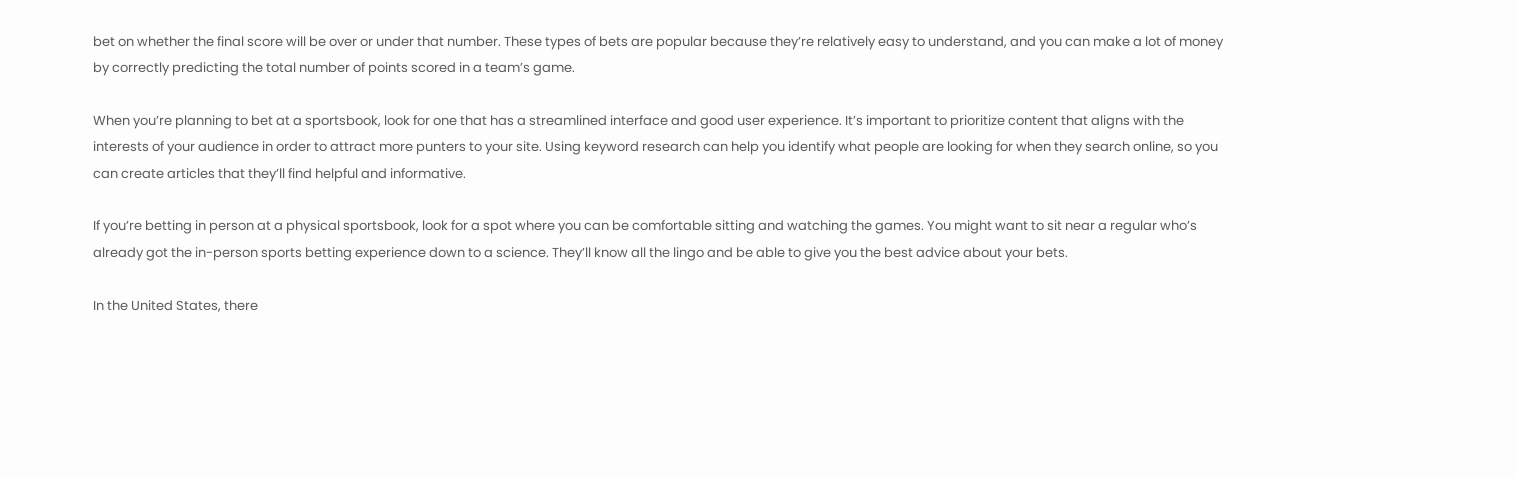bet on whether the final score will be over or under that number. These types of bets are popular because they’re relatively easy to understand, and you can make a lot of money by correctly predicting the total number of points scored in a team’s game.

When you’re planning to bet at a sportsbook, look for one that has a streamlined interface and good user experience. It’s important to prioritize content that aligns with the interests of your audience in order to attract more punters to your site. Using keyword research can help you identify what people are looking for when they search online, so you can create articles that they’ll find helpful and informative.

If you’re betting in person at a physical sportsbook, look for a spot where you can be comfortable sitting and watching the games. You might want to sit near a regular who’s already got the in-person sports betting experience down to a science. They’ll know all the lingo and be able to give you the best advice about your bets.

In the United States, there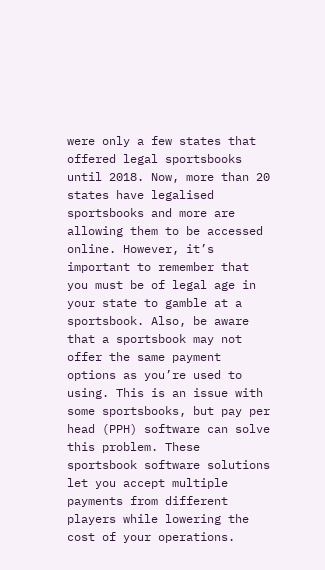were only a few states that offered legal sportsbooks until 2018. Now, more than 20 states have legalised sportsbooks and more are allowing them to be accessed online. However, it’s important to remember that you must be of legal age in your state to gamble at a sportsbook. Also, be aware that a sportsbook may not offer the same payment options as you’re used to using. This is an issue with some sportsbooks, but pay per head (PPH) software can solve this problem. These sportsbook software solutions let you accept multiple payments from different players while lowering the cost of your operations.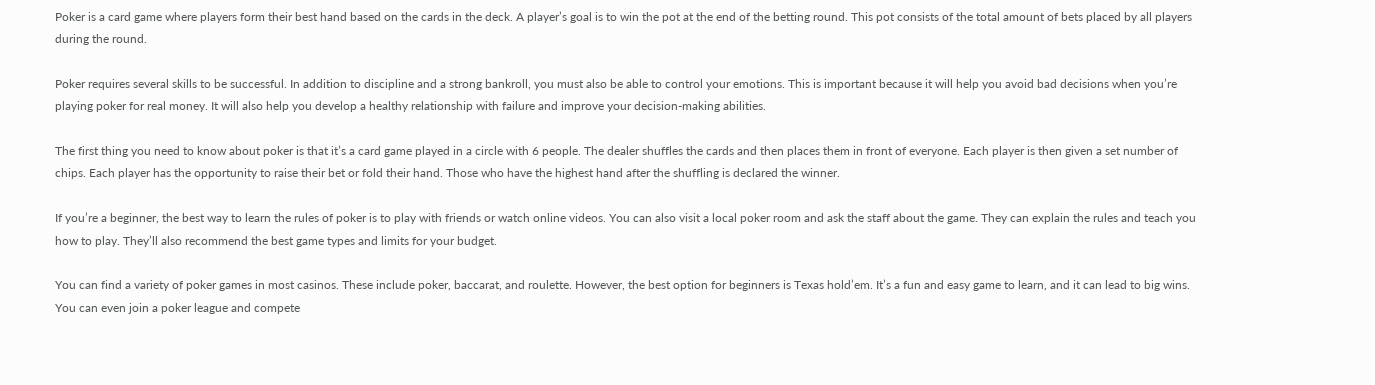Poker is a card game where players form their best hand based on the cards in the deck. A player’s goal is to win the pot at the end of the betting round. This pot consists of the total amount of bets placed by all players during the round.

Poker requires several skills to be successful. In addition to discipline and a strong bankroll, you must also be able to control your emotions. This is important because it will help you avoid bad decisions when you’re playing poker for real money. It will also help you develop a healthy relationship with failure and improve your decision-making abilities.

The first thing you need to know about poker is that it’s a card game played in a circle with 6 people. The dealer shuffles the cards and then places them in front of everyone. Each player is then given a set number of chips. Each player has the opportunity to raise their bet or fold their hand. Those who have the highest hand after the shuffling is declared the winner.

If you’re a beginner, the best way to learn the rules of poker is to play with friends or watch online videos. You can also visit a local poker room and ask the staff about the game. They can explain the rules and teach you how to play. They’ll also recommend the best game types and limits for your budget.

You can find a variety of poker games in most casinos. These include poker, baccarat, and roulette. However, the best option for beginners is Texas hold’em. It’s a fun and easy game to learn, and it can lead to big wins. You can even join a poker league and compete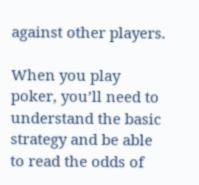against other players.

When you play poker, you’ll need to understand the basic strategy and be able to read the odds of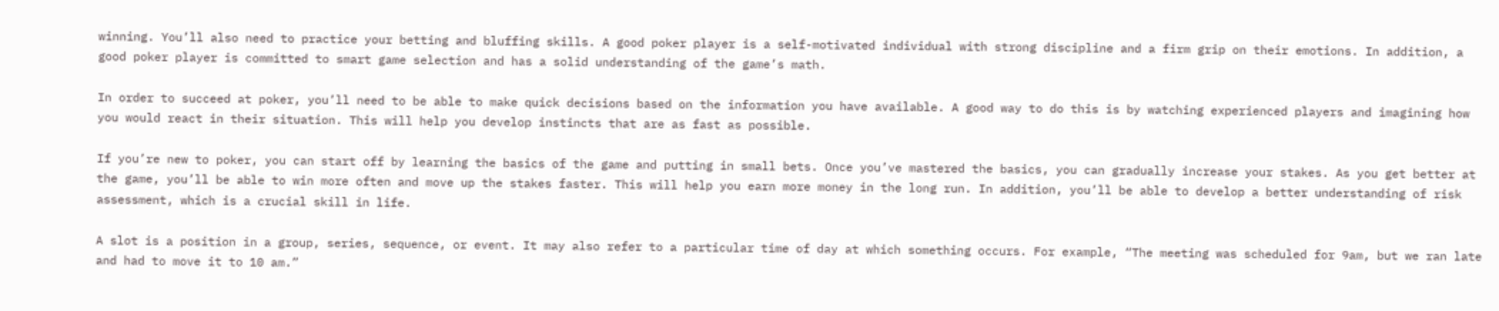winning. You’ll also need to practice your betting and bluffing skills. A good poker player is a self-motivated individual with strong discipline and a firm grip on their emotions. In addition, a good poker player is committed to smart game selection and has a solid understanding of the game’s math.

In order to succeed at poker, you’ll need to be able to make quick decisions based on the information you have available. A good way to do this is by watching experienced players and imagining how you would react in their situation. This will help you develop instincts that are as fast as possible.

If you’re new to poker, you can start off by learning the basics of the game and putting in small bets. Once you’ve mastered the basics, you can gradually increase your stakes. As you get better at the game, you’ll be able to win more often and move up the stakes faster. This will help you earn more money in the long run. In addition, you’ll be able to develop a better understanding of risk assessment, which is a crucial skill in life.

A slot is a position in a group, series, sequence, or event. It may also refer to a particular time of day at which something occurs. For example, “The meeting was scheduled for 9am, but we ran late and had to move it to 10 am.”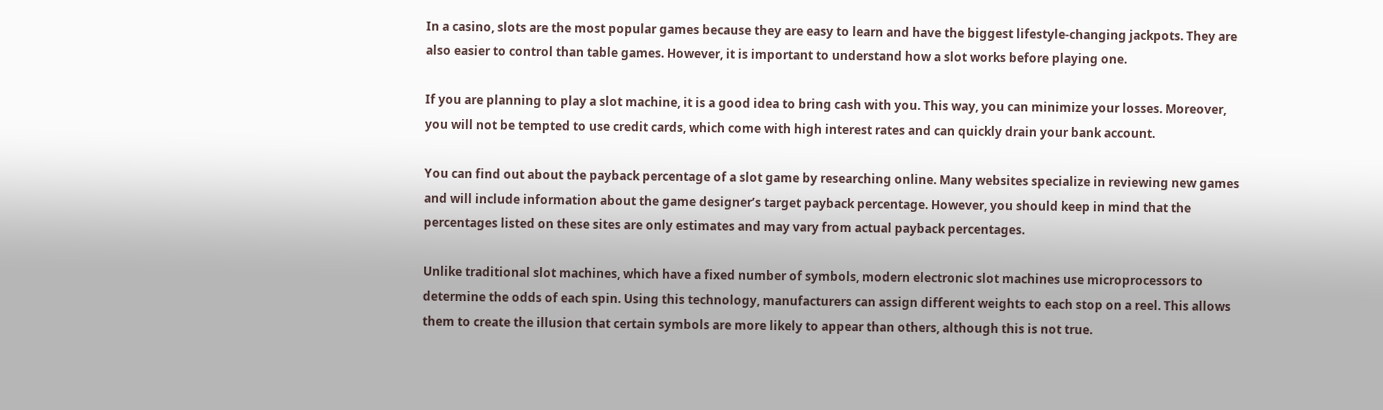In a casino, slots are the most popular games because they are easy to learn and have the biggest lifestyle-changing jackpots. They are also easier to control than table games. However, it is important to understand how a slot works before playing one.

If you are planning to play a slot machine, it is a good idea to bring cash with you. This way, you can minimize your losses. Moreover, you will not be tempted to use credit cards, which come with high interest rates and can quickly drain your bank account.

You can find out about the payback percentage of a slot game by researching online. Many websites specialize in reviewing new games and will include information about the game designer’s target payback percentage. However, you should keep in mind that the percentages listed on these sites are only estimates and may vary from actual payback percentages.

Unlike traditional slot machines, which have a fixed number of symbols, modern electronic slot machines use microprocessors to determine the odds of each spin. Using this technology, manufacturers can assign different weights to each stop on a reel. This allows them to create the illusion that certain symbols are more likely to appear than others, although this is not true.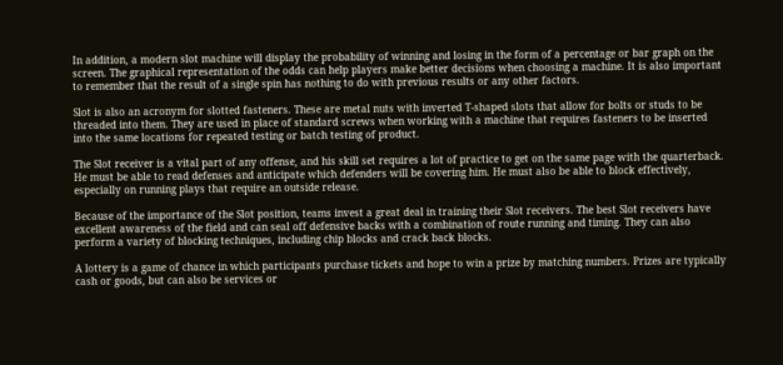In addition, a modern slot machine will display the probability of winning and losing in the form of a percentage or bar graph on the screen. The graphical representation of the odds can help players make better decisions when choosing a machine. It is also important to remember that the result of a single spin has nothing to do with previous results or any other factors.

Slot is also an acronym for slotted fasteners. These are metal nuts with inverted T-shaped slots that allow for bolts or studs to be threaded into them. They are used in place of standard screws when working with a machine that requires fasteners to be inserted into the same locations for repeated testing or batch testing of product.

The Slot receiver is a vital part of any offense, and his skill set requires a lot of practice to get on the same page with the quarterback. He must be able to read defenses and anticipate which defenders will be covering him. He must also be able to block effectively, especially on running plays that require an outside release.

Because of the importance of the Slot position, teams invest a great deal in training their Slot receivers. The best Slot receivers have excellent awareness of the field and can seal off defensive backs with a combination of route running and timing. They can also perform a variety of blocking techniques, including chip blocks and crack back blocks.

A lottery is a game of chance in which participants purchase tickets and hope to win a prize by matching numbers. Prizes are typically cash or goods, but can also be services or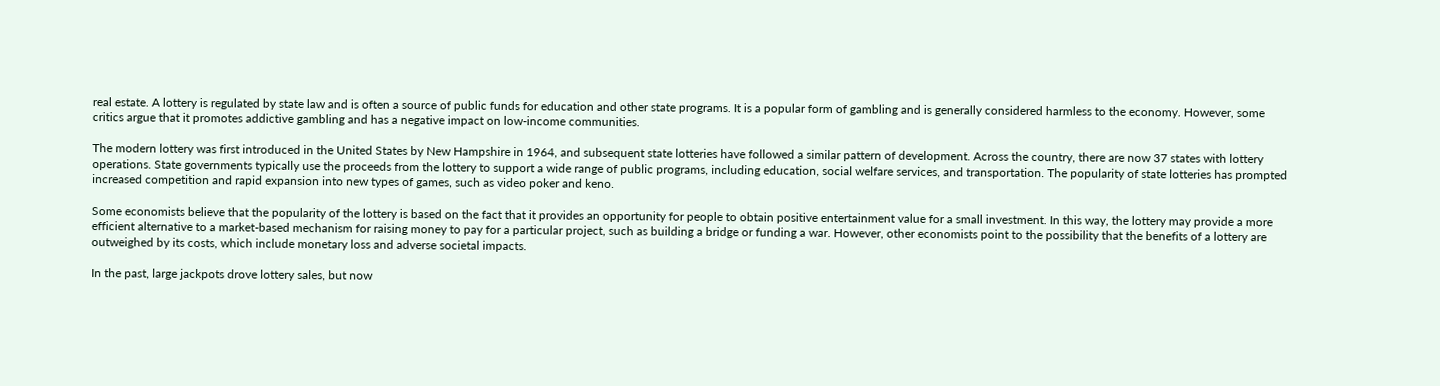real estate. A lottery is regulated by state law and is often a source of public funds for education and other state programs. It is a popular form of gambling and is generally considered harmless to the economy. However, some critics argue that it promotes addictive gambling and has a negative impact on low-income communities.

The modern lottery was first introduced in the United States by New Hampshire in 1964, and subsequent state lotteries have followed a similar pattern of development. Across the country, there are now 37 states with lottery operations. State governments typically use the proceeds from the lottery to support a wide range of public programs, including education, social welfare services, and transportation. The popularity of state lotteries has prompted increased competition and rapid expansion into new types of games, such as video poker and keno.

Some economists believe that the popularity of the lottery is based on the fact that it provides an opportunity for people to obtain positive entertainment value for a small investment. In this way, the lottery may provide a more efficient alternative to a market-based mechanism for raising money to pay for a particular project, such as building a bridge or funding a war. However, other economists point to the possibility that the benefits of a lottery are outweighed by its costs, which include monetary loss and adverse societal impacts.

In the past, large jackpots drove lottery sales, but now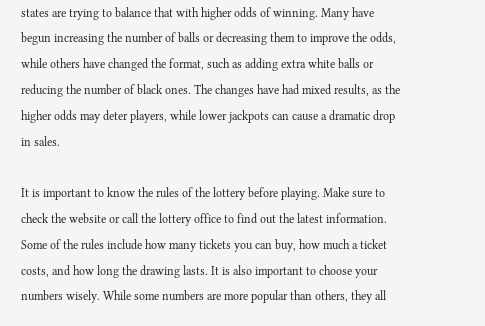states are trying to balance that with higher odds of winning. Many have begun increasing the number of balls or decreasing them to improve the odds, while others have changed the format, such as adding extra white balls or reducing the number of black ones. The changes have had mixed results, as the higher odds may deter players, while lower jackpots can cause a dramatic drop in sales.

It is important to know the rules of the lottery before playing. Make sure to check the website or call the lottery office to find out the latest information. Some of the rules include how many tickets you can buy, how much a ticket costs, and how long the drawing lasts. It is also important to choose your numbers wisely. While some numbers are more popular than others, they all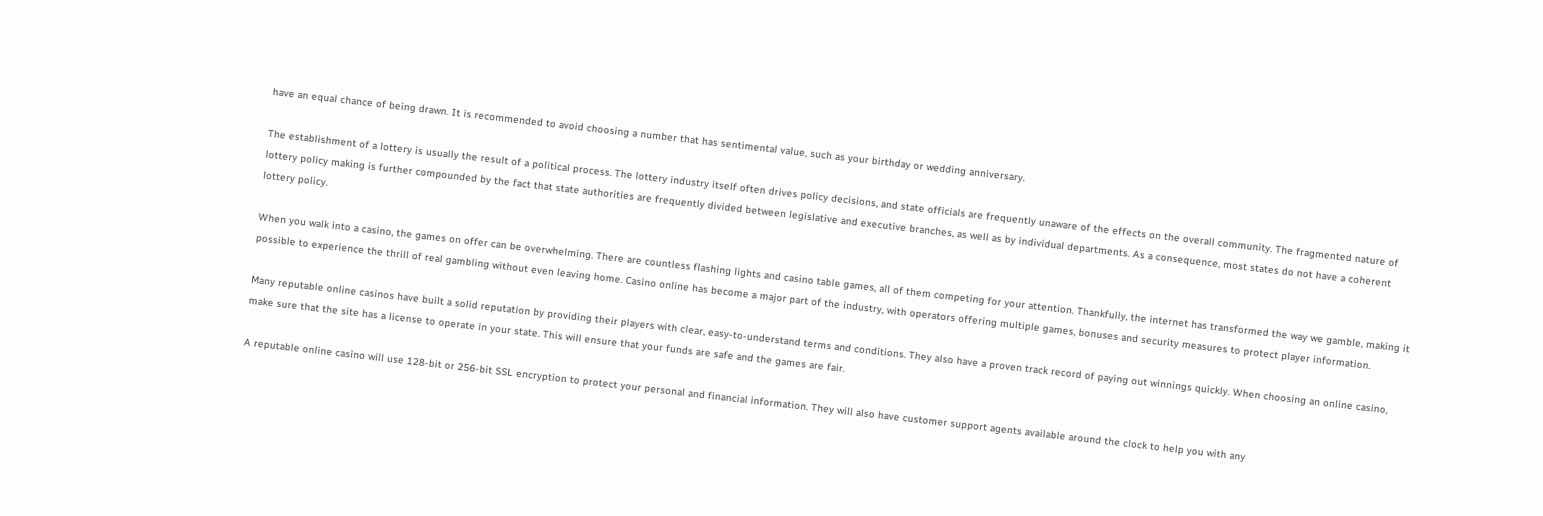have an equal chance of being drawn. It is recommended to avoid choosing a number that has sentimental value, such as your birthday or wedding anniversary.

The establishment of a lottery is usually the result of a political process. The lottery industry itself often drives policy decisions, and state officials are frequently unaware of the effects on the overall community. The fragmented nature of lottery policy making is further compounded by the fact that state authorities are frequently divided between legislative and executive branches, as well as by individual departments. As a consequence, most states do not have a coherent lottery policy.

When you walk into a casino, the games on offer can be overwhelming. There are countless flashing lights and casino table games, all of them competing for your attention. Thankfully, the internet has transformed the way we gamble, making it possible to experience the thrill of real gambling without even leaving home. Casino online has become a major part of the industry, with operators offering multiple games, bonuses and security measures to protect player information.

Many reputable online casinos have built a solid reputation by providing their players with clear, easy-to-understand terms and conditions. They also have a proven track record of paying out winnings quickly. When choosing an online casino, make sure that the site has a license to operate in your state. This will ensure that your funds are safe and the games are fair.

A reputable online casino will use 128-bit or 256-bit SSL encryption to protect your personal and financial information. They will also have customer support agents available around the clock to help you with any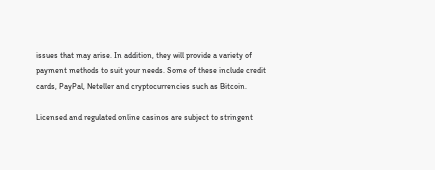issues that may arise. In addition, they will provide a variety of payment methods to suit your needs. Some of these include credit cards, PayPal, Neteller and cryptocurrencies such as Bitcoin.

Licensed and regulated online casinos are subject to stringent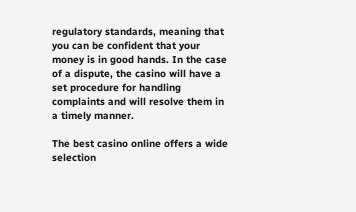regulatory standards, meaning that you can be confident that your money is in good hands. In the case of a dispute, the casino will have a set procedure for handling complaints and will resolve them in a timely manner.

The best casino online offers a wide selection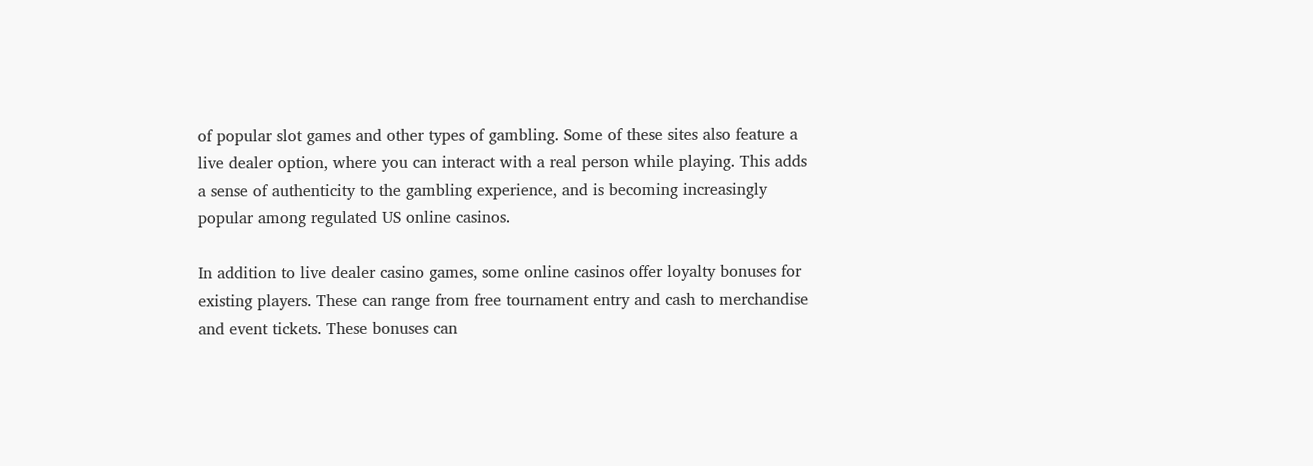of popular slot games and other types of gambling. Some of these sites also feature a live dealer option, where you can interact with a real person while playing. This adds a sense of authenticity to the gambling experience, and is becoming increasingly popular among regulated US online casinos.

In addition to live dealer casino games, some online casinos offer loyalty bonuses for existing players. These can range from free tournament entry and cash to merchandise and event tickets. These bonuses can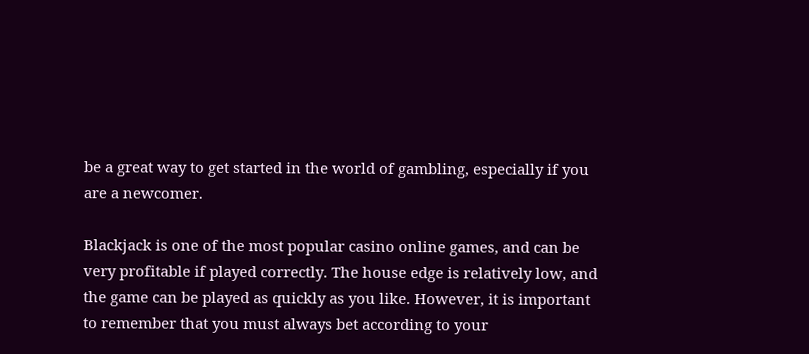be a great way to get started in the world of gambling, especially if you are a newcomer.

Blackjack is one of the most popular casino online games, and can be very profitable if played correctly. The house edge is relatively low, and the game can be played as quickly as you like. However, it is important to remember that you must always bet according to your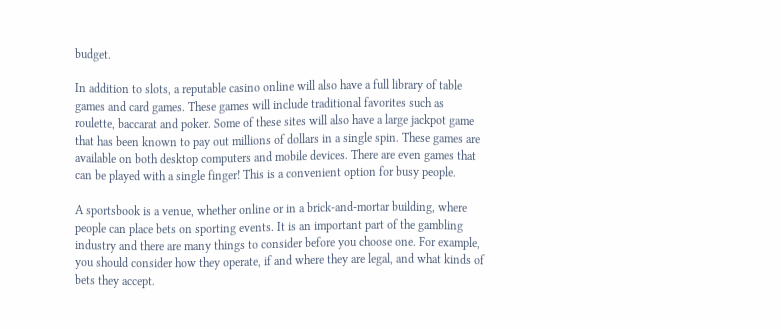budget.

In addition to slots, a reputable casino online will also have a full library of table games and card games. These games will include traditional favorites such as roulette, baccarat and poker. Some of these sites will also have a large jackpot game that has been known to pay out millions of dollars in a single spin. These games are available on both desktop computers and mobile devices. There are even games that can be played with a single finger! This is a convenient option for busy people.

A sportsbook is a venue, whether online or in a brick-and-mortar building, where people can place bets on sporting events. It is an important part of the gambling industry and there are many things to consider before you choose one. For example, you should consider how they operate, if and where they are legal, and what kinds of bets they accept.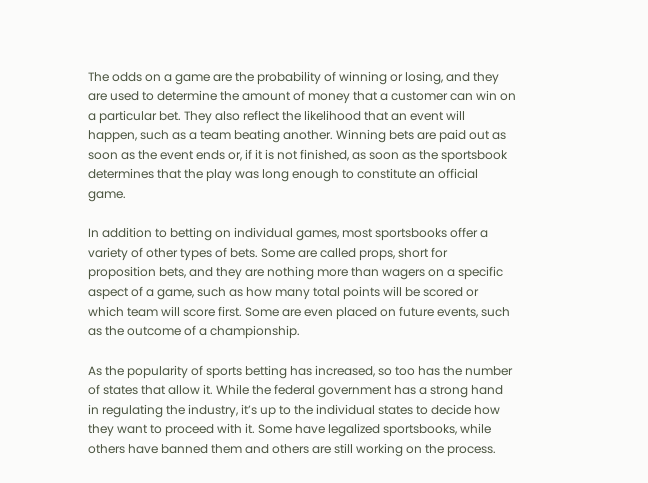The odds on a game are the probability of winning or losing, and they are used to determine the amount of money that a customer can win on a particular bet. They also reflect the likelihood that an event will happen, such as a team beating another. Winning bets are paid out as soon as the event ends or, if it is not finished, as soon as the sportsbook determines that the play was long enough to constitute an official game.

In addition to betting on individual games, most sportsbooks offer a variety of other types of bets. Some are called props, short for proposition bets, and they are nothing more than wagers on a specific aspect of a game, such as how many total points will be scored or which team will score first. Some are even placed on future events, such as the outcome of a championship.

As the popularity of sports betting has increased, so too has the number of states that allow it. While the federal government has a strong hand in regulating the industry, it’s up to the individual states to decide how they want to proceed with it. Some have legalized sportsbooks, while others have banned them and others are still working on the process.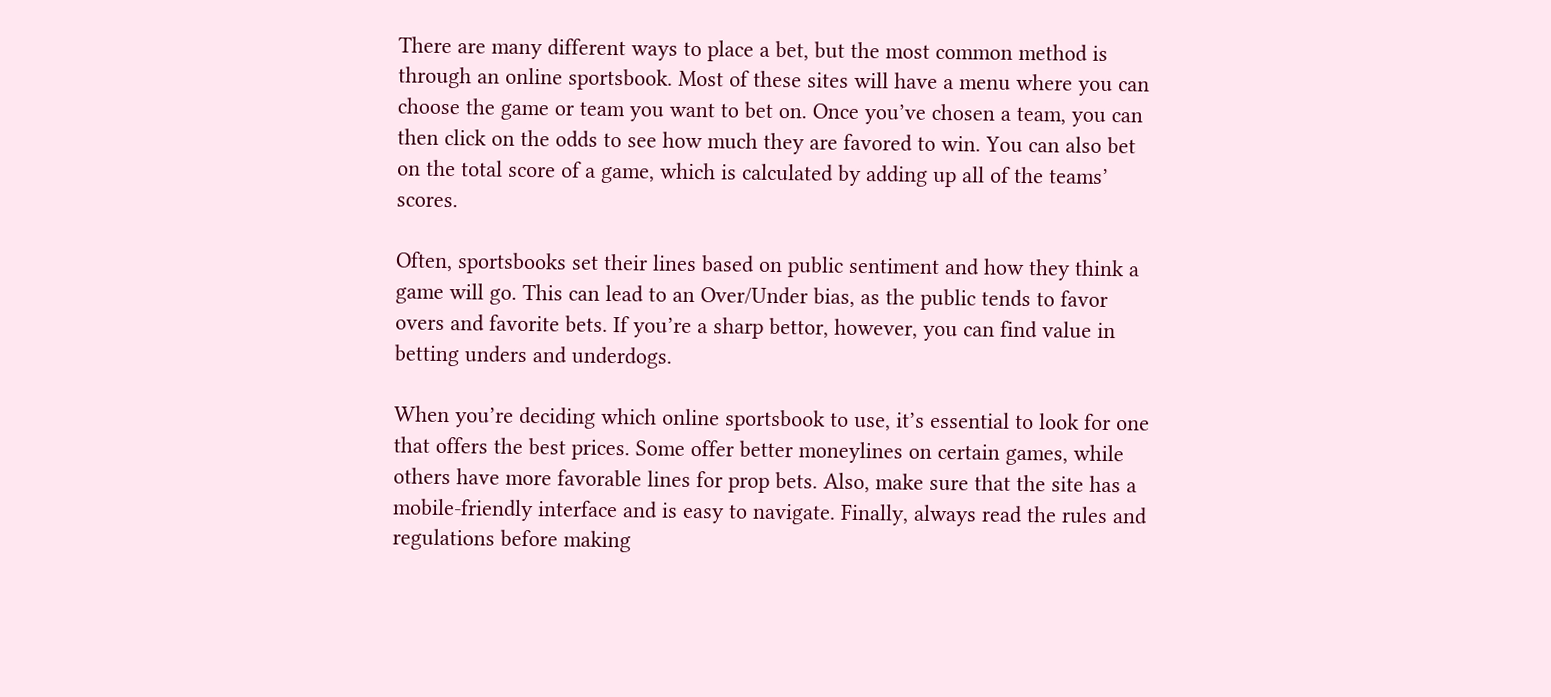There are many different ways to place a bet, but the most common method is through an online sportsbook. Most of these sites will have a menu where you can choose the game or team you want to bet on. Once you’ve chosen a team, you can then click on the odds to see how much they are favored to win. You can also bet on the total score of a game, which is calculated by adding up all of the teams’ scores.

Often, sportsbooks set their lines based on public sentiment and how they think a game will go. This can lead to an Over/Under bias, as the public tends to favor overs and favorite bets. If you’re a sharp bettor, however, you can find value in betting unders and underdogs.

When you’re deciding which online sportsbook to use, it’s essential to look for one that offers the best prices. Some offer better moneylines on certain games, while others have more favorable lines for prop bets. Also, make sure that the site has a mobile-friendly interface and is easy to navigate. Finally, always read the rules and regulations before making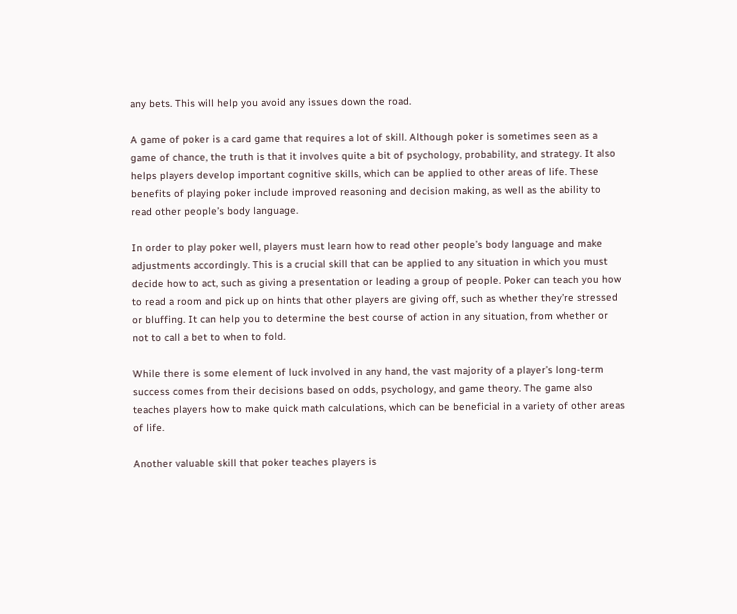any bets. This will help you avoid any issues down the road.

A game of poker is a card game that requires a lot of skill. Although poker is sometimes seen as a game of chance, the truth is that it involves quite a bit of psychology, probability, and strategy. It also helps players develop important cognitive skills, which can be applied to other areas of life. These benefits of playing poker include improved reasoning and decision making, as well as the ability to read other people’s body language.

In order to play poker well, players must learn how to read other people’s body language and make adjustments accordingly. This is a crucial skill that can be applied to any situation in which you must decide how to act, such as giving a presentation or leading a group of people. Poker can teach you how to read a room and pick up on hints that other players are giving off, such as whether they’re stressed or bluffing. It can help you to determine the best course of action in any situation, from whether or not to call a bet to when to fold.

While there is some element of luck involved in any hand, the vast majority of a player’s long-term success comes from their decisions based on odds, psychology, and game theory. The game also teaches players how to make quick math calculations, which can be beneficial in a variety of other areas of life.

Another valuable skill that poker teaches players is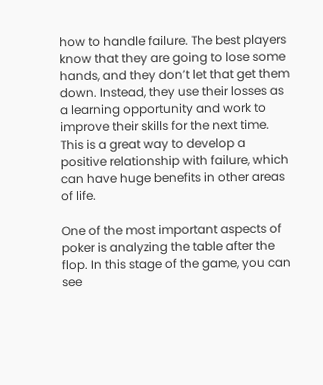how to handle failure. The best players know that they are going to lose some hands, and they don’t let that get them down. Instead, they use their losses as a learning opportunity and work to improve their skills for the next time. This is a great way to develop a positive relationship with failure, which can have huge benefits in other areas of life.

One of the most important aspects of poker is analyzing the table after the flop. In this stage of the game, you can see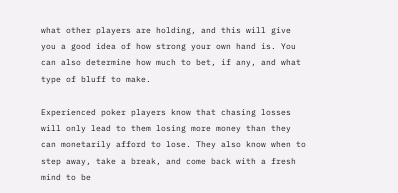what other players are holding, and this will give you a good idea of how strong your own hand is. You can also determine how much to bet, if any, and what type of bluff to make.

Experienced poker players know that chasing losses will only lead to them losing more money than they can monetarily afford to lose. They also know when to step away, take a break, and come back with a fresh mind to be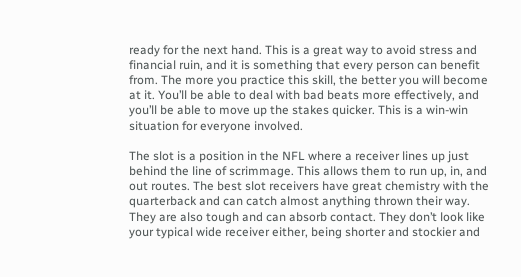ready for the next hand. This is a great way to avoid stress and financial ruin, and it is something that every person can benefit from. The more you practice this skill, the better you will become at it. You’ll be able to deal with bad beats more effectively, and you’ll be able to move up the stakes quicker. This is a win-win situation for everyone involved.

The slot is a position in the NFL where a receiver lines up just behind the line of scrimmage. This allows them to run up, in, and out routes. The best slot receivers have great chemistry with the quarterback and can catch almost anything thrown their way. They are also tough and can absorb contact. They don’t look like your typical wide receiver either, being shorter and stockier and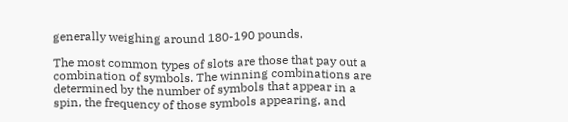generally weighing around 180-190 pounds.

The most common types of slots are those that pay out a combination of symbols. The winning combinations are determined by the number of symbols that appear in a spin, the frequency of those symbols appearing, and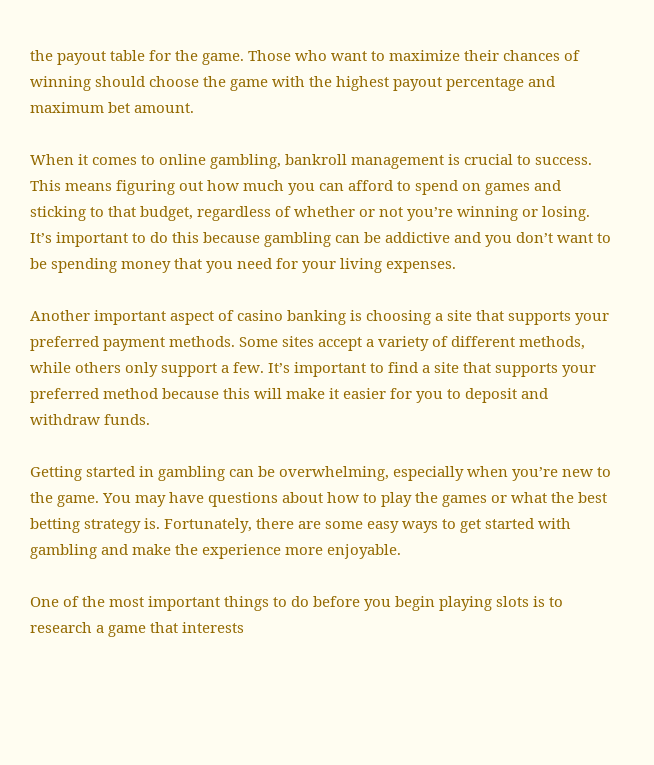the payout table for the game. Those who want to maximize their chances of winning should choose the game with the highest payout percentage and maximum bet amount.

When it comes to online gambling, bankroll management is crucial to success. This means figuring out how much you can afford to spend on games and sticking to that budget, regardless of whether or not you’re winning or losing. It’s important to do this because gambling can be addictive and you don’t want to be spending money that you need for your living expenses.

Another important aspect of casino banking is choosing a site that supports your preferred payment methods. Some sites accept a variety of different methods, while others only support a few. It’s important to find a site that supports your preferred method because this will make it easier for you to deposit and withdraw funds.

Getting started in gambling can be overwhelming, especially when you’re new to the game. You may have questions about how to play the games or what the best betting strategy is. Fortunately, there are some easy ways to get started with gambling and make the experience more enjoyable.

One of the most important things to do before you begin playing slots is to research a game that interests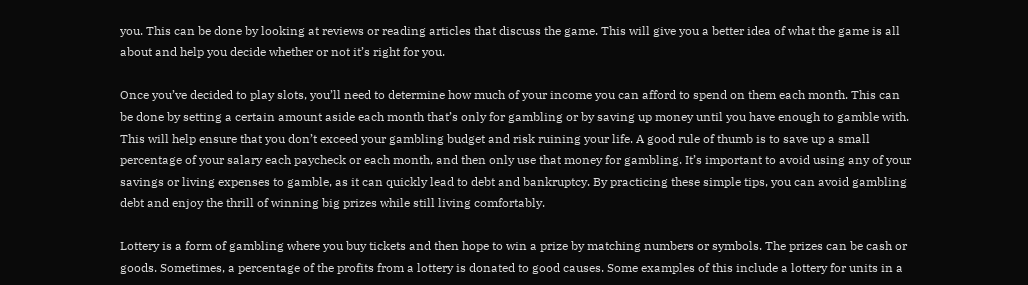you. This can be done by looking at reviews or reading articles that discuss the game. This will give you a better idea of what the game is all about and help you decide whether or not it’s right for you.

Once you’ve decided to play slots, you’ll need to determine how much of your income you can afford to spend on them each month. This can be done by setting a certain amount aside each month that’s only for gambling or by saving up money until you have enough to gamble with. This will help ensure that you don’t exceed your gambling budget and risk ruining your life. A good rule of thumb is to save up a small percentage of your salary each paycheck or each month, and then only use that money for gambling. It’s important to avoid using any of your savings or living expenses to gamble, as it can quickly lead to debt and bankruptcy. By practicing these simple tips, you can avoid gambling debt and enjoy the thrill of winning big prizes while still living comfortably.

Lottery is a form of gambling where you buy tickets and then hope to win a prize by matching numbers or symbols. The prizes can be cash or goods. Sometimes, a percentage of the profits from a lottery is donated to good causes. Some examples of this include a lottery for units in a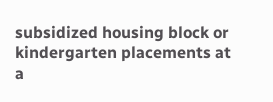subsidized housing block or kindergarten placements at a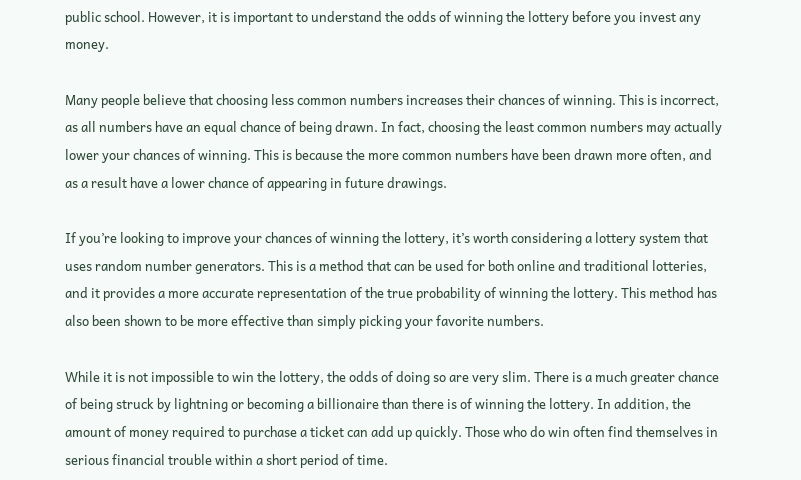public school. However, it is important to understand the odds of winning the lottery before you invest any money.

Many people believe that choosing less common numbers increases their chances of winning. This is incorrect, as all numbers have an equal chance of being drawn. In fact, choosing the least common numbers may actually lower your chances of winning. This is because the more common numbers have been drawn more often, and as a result have a lower chance of appearing in future drawings.

If you’re looking to improve your chances of winning the lottery, it’s worth considering a lottery system that uses random number generators. This is a method that can be used for both online and traditional lotteries, and it provides a more accurate representation of the true probability of winning the lottery. This method has also been shown to be more effective than simply picking your favorite numbers.

While it is not impossible to win the lottery, the odds of doing so are very slim. There is a much greater chance of being struck by lightning or becoming a billionaire than there is of winning the lottery. In addition, the amount of money required to purchase a ticket can add up quickly. Those who do win often find themselves in serious financial trouble within a short period of time.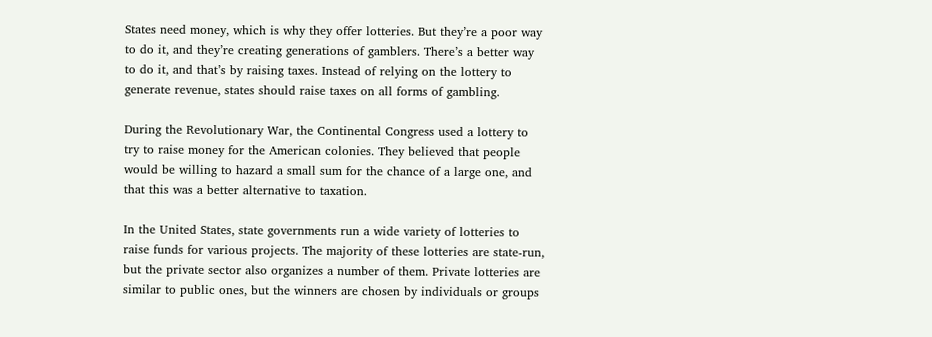States need money, which is why they offer lotteries. But they’re a poor way to do it, and they’re creating generations of gamblers. There’s a better way to do it, and that’s by raising taxes. Instead of relying on the lottery to generate revenue, states should raise taxes on all forms of gambling.

During the Revolutionary War, the Continental Congress used a lottery to try to raise money for the American colonies. They believed that people would be willing to hazard a small sum for the chance of a large one, and that this was a better alternative to taxation.

In the United States, state governments run a wide variety of lotteries to raise funds for various projects. The majority of these lotteries are state-run, but the private sector also organizes a number of them. Private lotteries are similar to public ones, but the winners are chosen by individuals or groups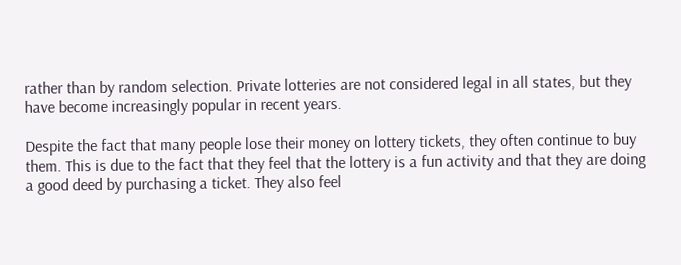rather than by random selection. Private lotteries are not considered legal in all states, but they have become increasingly popular in recent years.

Despite the fact that many people lose their money on lottery tickets, they often continue to buy them. This is due to the fact that they feel that the lottery is a fun activity and that they are doing a good deed by purchasing a ticket. They also feel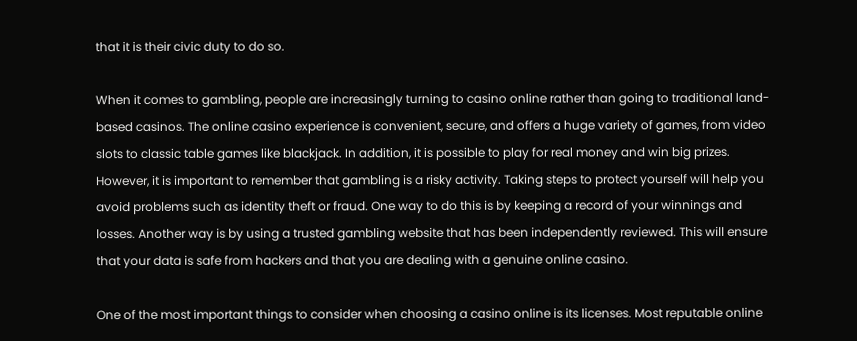that it is their civic duty to do so.

When it comes to gambling, people are increasingly turning to casino online rather than going to traditional land-based casinos. The online casino experience is convenient, secure, and offers a huge variety of games, from video slots to classic table games like blackjack. In addition, it is possible to play for real money and win big prizes. However, it is important to remember that gambling is a risky activity. Taking steps to protect yourself will help you avoid problems such as identity theft or fraud. One way to do this is by keeping a record of your winnings and losses. Another way is by using a trusted gambling website that has been independently reviewed. This will ensure that your data is safe from hackers and that you are dealing with a genuine online casino.

One of the most important things to consider when choosing a casino online is its licenses. Most reputable online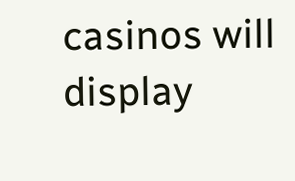casinos will display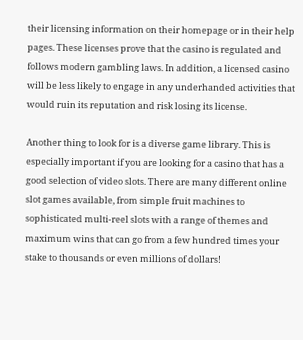their licensing information on their homepage or in their help pages. These licenses prove that the casino is regulated and follows modern gambling laws. In addition, a licensed casino will be less likely to engage in any underhanded activities that would ruin its reputation and risk losing its license.

Another thing to look for is a diverse game library. This is especially important if you are looking for a casino that has a good selection of video slots. There are many different online slot games available, from simple fruit machines to sophisticated multi-reel slots with a range of themes and maximum wins that can go from a few hundred times your stake to thousands or even millions of dollars!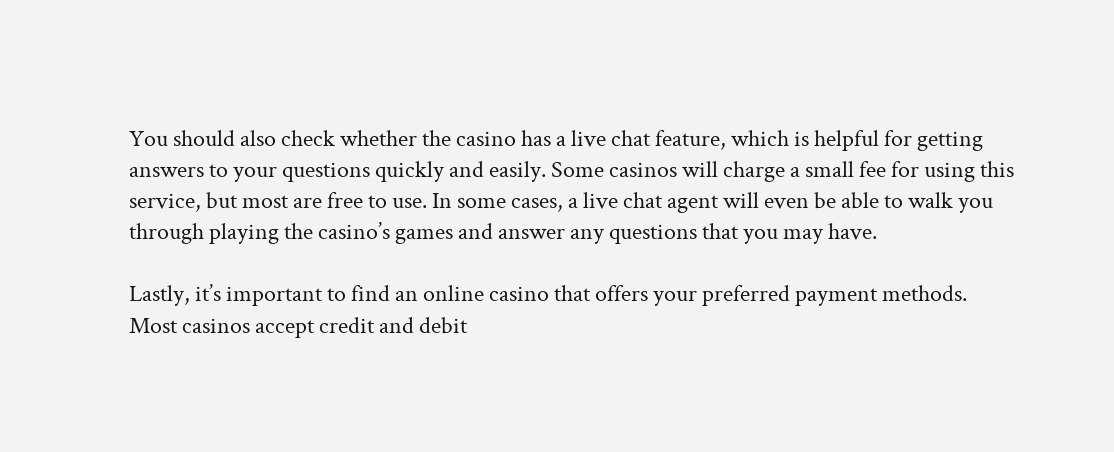You should also check whether the casino has a live chat feature, which is helpful for getting answers to your questions quickly and easily. Some casinos will charge a small fee for using this service, but most are free to use. In some cases, a live chat agent will even be able to walk you through playing the casino’s games and answer any questions that you may have.

Lastly, it’s important to find an online casino that offers your preferred payment methods. Most casinos accept credit and debit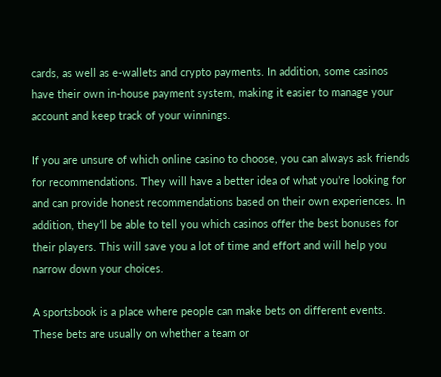cards, as well as e-wallets and crypto payments. In addition, some casinos have their own in-house payment system, making it easier to manage your account and keep track of your winnings.

If you are unsure of which online casino to choose, you can always ask friends for recommendations. They will have a better idea of what you’re looking for and can provide honest recommendations based on their own experiences. In addition, they’ll be able to tell you which casinos offer the best bonuses for their players. This will save you a lot of time and effort and will help you narrow down your choices.

A sportsbook is a place where people can make bets on different events. These bets are usually on whether a team or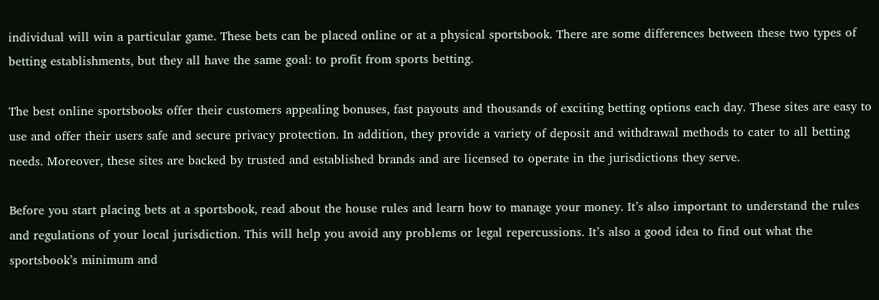individual will win a particular game. These bets can be placed online or at a physical sportsbook. There are some differences between these two types of betting establishments, but they all have the same goal: to profit from sports betting.

The best online sportsbooks offer their customers appealing bonuses, fast payouts and thousands of exciting betting options each day. These sites are easy to use and offer their users safe and secure privacy protection. In addition, they provide a variety of deposit and withdrawal methods to cater to all betting needs. Moreover, these sites are backed by trusted and established brands and are licensed to operate in the jurisdictions they serve.

Before you start placing bets at a sportsbook, read about the house rules and learn how to manage your money. It’s also important to understand the rules and regulations of your local jurisdiction. This will help you avoid any problems or legal repercussions. It’s also a good idea to find out what the sportsbook’s minimum and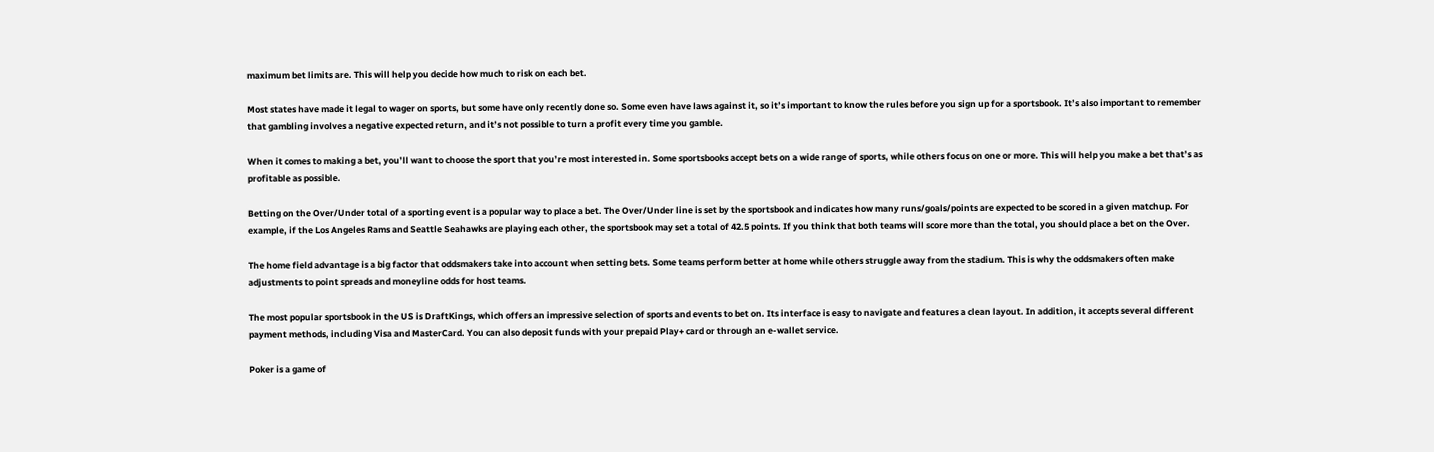maximum bet limits are. This will help you decide how much to risk on each bet.

Most states have made it legal to wager on sports, but some have only recently done so. Some even have laws against it, so it’s important to know the rules before you sign up for a sportsbook. It’s also important to remember that gambling involves a negative expected return, and it’s not possible to turn a profit every time you gamble.

When it comes to making a bet, you’ll want to choose the sport that you’re most interested in. Some sportsbooks accept bets on a wide range of sports, while others focus on one or more. This will help you make a bet that’s as profitable as possible.

Betting on the Over/Under total of a sporting event is a popular way to place a bet. The Over/Under line is set by the sportsbook and indicates how many runs/goals/points are expected to be scored in a given matchup. For example, if the Los Angeles Rams and Seattle Seahawks are playing each other, the sportsbook may set a total of 42.5 points. If you think that both teams will score more than the total, you should place a bet on the Over.

The home field advantage is a big factor that oddsmakers take into account when setting bets. Some teams perform better at home while others struggle away from the stadium. This is why the oddsmakers often make adjustments to point spreads and moneyline odds for host teams.

The most popular sportsbook in the US is DraftKings, which offers an impressive selection of sports and events to bet on. Its interface is easy to navigate and features a clean layout. In addition, it accepts several different payment methods, including Visa and MasterCard. You can also deposit funds with your prepaid Play+ card or through an e-wallet service.

Poker is a game of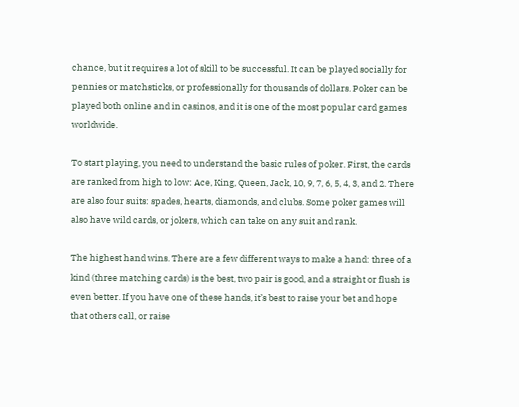chance, but it requires a lot of skill to be successful. It can be played socially for pennies or matchsticks, or professionally for thousands of dollars. Poker can be played both online and in casinos, and it is one of the most popular card games worldwide.

To start playing, you need to understand the basic rules of poker. First, the cards are ranked from high to low: Ace, King, Queen, Jack, 10, 9, 7, 6, 5, 4, 3, and 2. There are also four suits: spades, hearts, diamonds, and clubs. Some poker games will also have wild cards, or jokers, which can take on any suit and rank.

The highest hand wins. There are a few different ways to make a hand: three of a kind (three matching cards) is the best, two pair is good, and a straight or flush is even better. If you have one of these hands, it’s best to raise your bet and hope that others call, or raise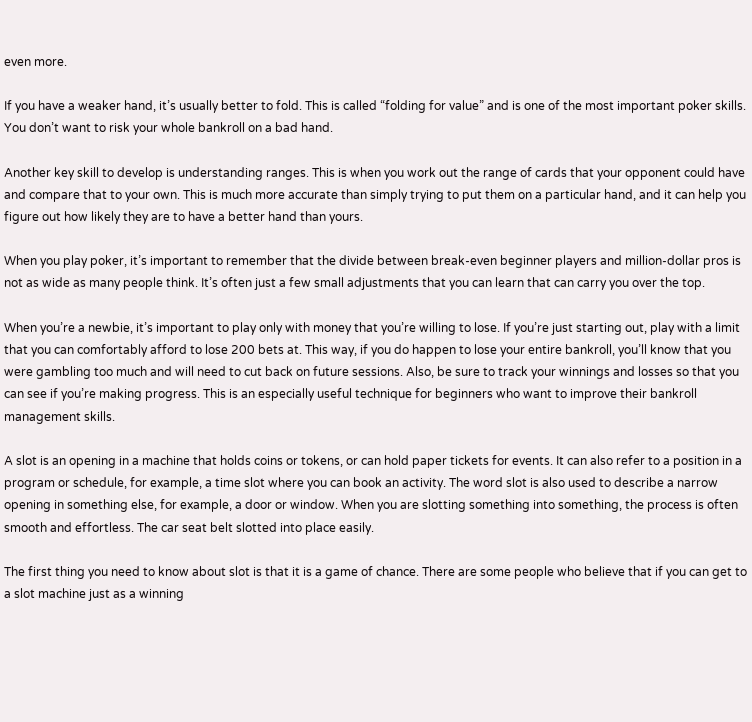even more.

If you have a weaker hand, it’s usually better to fold. This is called “folding for value” and is one of the most important poker skills. You don’t want to risk your whole bankroll on a bad hand.

Another key skill to develop is understanding ranges. This is when you work out the range of cards that your opponent could have and compare that to your own. This is much more accurate than simply trying to put them on a particular hand, and it can help you figure out how likely they are to have a better hand than yours.

When you play poker, it’s important to remember that the divide between break-even beginner players and million-dollar pros is not as wide as many people think. It’s often just a few small adjustments that you can learn that can carry you over the top.

When you’re a newbie, it’s important to play only with money that you’re willing to lose. If you’re just starting out, play with a limit that you can comfortably afford to lose 200 bets at. This way, if you do happen to lose your entire bankroll, you’ll know that you were gambling too much and will need to cut back on future sessions. Also, be sure to track your winnings and losses so that you can see if you’re making progress. This is an especially useful technique for beginners who want to improve their bankroll management skills.

A slot is an opening in a machine that holds coins or tokens, or can hold paper tickets for events. It can also refer to a position in a program or schedule, for example, a time slot where you can book an activity. The word slot is also used to describe a narrow opening in something else, for example, a door or window. When you are slotting something into something, the process is often smooth and effortless. The car seat belt slotted into place easily.

The first thing you need to know about slot is that it is a game of chance. There are some people who believe that if you can get to a slot machine just as a winning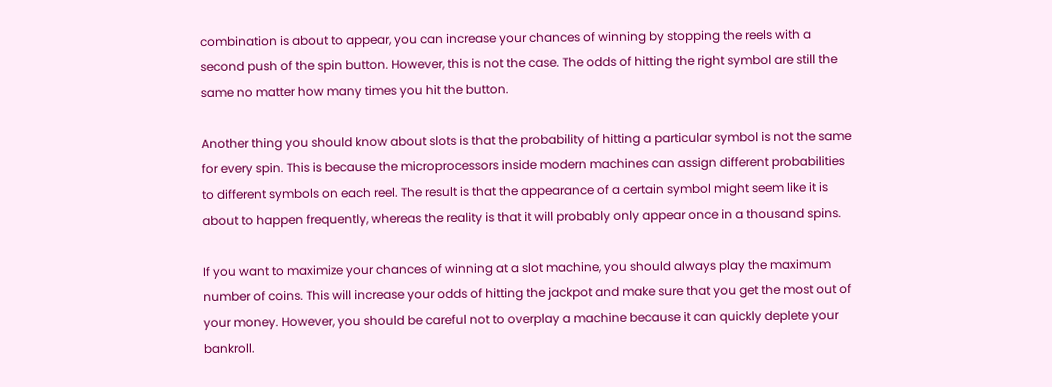combination is about to appear, you can increase your chances of winning by stopping the reels with a second push of the spin button. However, this is not the case. The odds of hitting the right symbol are still the same no matter how many times you hit the button.

Another thing you should know about slots is that the probability of hitting a particular symbol is not the same for every spin. This is because the microprocessors inside modern machines can assign different probabilities to different symbols on each reel. The result is that the appearance of a certain symbol might seem like it is about to happen frequently, whereas the reality is that it will probably only appear once in a thousand spins.

If you want to maximize your chances of winning at a slot machine, you should always play the maximum number of coins. This will increase your odds of hitting the jackpot and make sure that you get the most out of your money. However, you should be careful not to overplay a machine because it can quickly deplete your bankroll.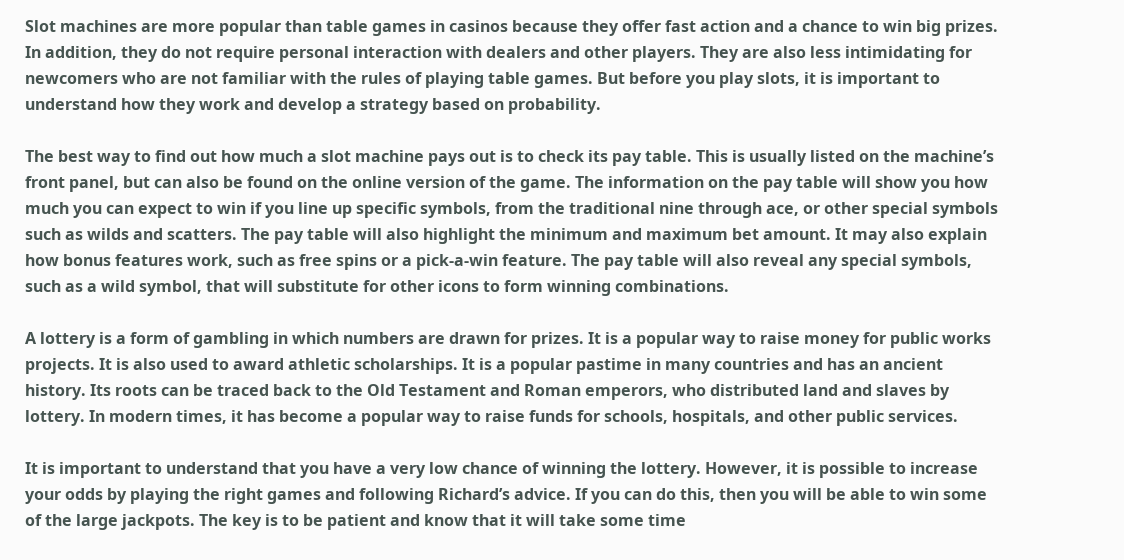Slot machines are more popular than table games in casinos because they offer fast action and a chance to win big prizes. In addition, they do not require personal interaction with dealers and other players. They are also less intimidating for newcomers who are not familiar with the rules of playing table games. But before you play slots, it is important to understand how they work and develop a strategy based on probability.

The best way to find out how much a slot machine pays out is to check its pay table. This is usually listed on the machine’s front panel, but can also be found on the online version of the game. The information on the pay table will show you how much you can expect to win if you line up specific symbols, from the traditional nine through ace, or other special symbols such as wilds and scatters. The pay table will also highlight the minimum and maximum bet amount. It may also explain how bonus features work, such as free spins or a pick-a-win feature. The pay table will also reveal any special symbols, such as a wild symbol, that will substitute for other icons to form winning combinations.

A lottery is a form of gambling in which numbers are drawn for prizes. It is a popular way to raise money for public works projects. It is also used to award athletic scholarships. It is a popular pastime in many countries and has an ancient history. Its roots can be traced back to the Old Testament and Roman emperors, who distributed land and slaves by lottery. In modern times, it has become a popular way to raise funds for schools, hospitals, and other public services.

It is important to understand that you have a very low chance of winning the lottery. However, it is possible to increase your odds by playing the right games and following Richard’s advice. If you can do this, then you will be able to win some of the large jackpots. The key is to be patient and know that it will take some time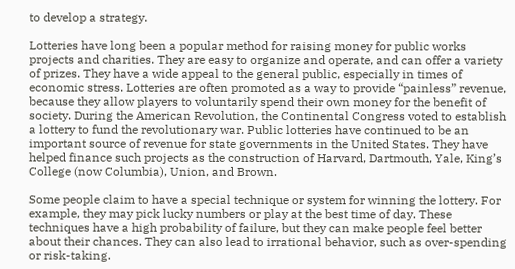to develop a strategy.

Lotteries have long been a popular method for raising money for public works projects and charities. They are easy to organize and operate, and can offer a variety of prizes. They have a wide appeal to the general public, especially in times of economic stress. Lotteries are often promoted as a way to provide “painless” revenue, because they allow players to voluntarily spend their own money for the benefit of society. During the American Revolution, the Continental Congress voted to establish a lottery to fund the revolutionary war. Public lotteries have continued to be an important source of revenue for state governments in the United States. They have helped finance such projects as the construction of Harvard, Dartmouth, Yale, King’s College (now Columbia), Union, and Brown.

Some people claim to have a special technique or system for winning the lottery. For example, they may pick lucky numbers or play at the best time of day. These techniques have a high probability of failure, but they can make people feel better about their chances. They can also lead to irrational behavior, such as over-spending or risk-taking.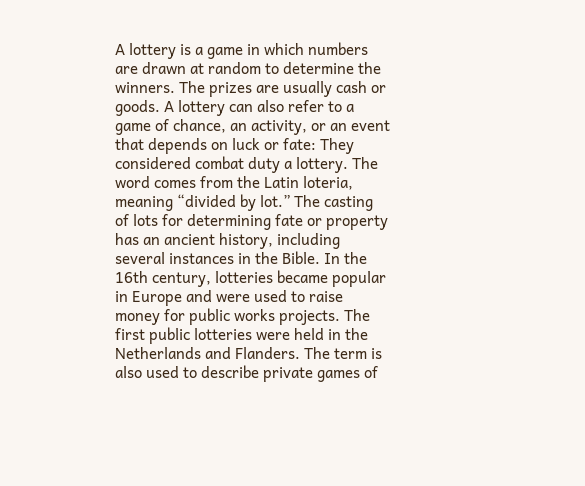A lottery is a game in which numbers are drawn at random to determine the winners. The prizes are usually cash or goods. A lottery can also refer to a game of chance, an activity, or an event that depends on luck or fate: They considered combat duty a lottery. The word comes from the Latin loteria, meaning “divided by lot.” The casting of lots for determining fate or property has an ancient history, including several instances in the Bible. In the 16th century, lotteries became popular in Europe and were used to raise money for public works projects. The first public lotteries were held in the Netherlands and Flanders. The term is also used to describe private games of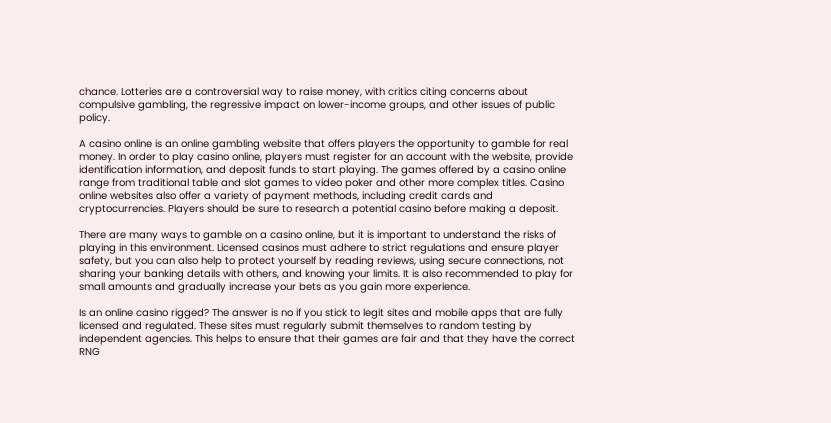chance. Lotteries are a controversial way to raise money, with critics citing concerns about compulsive gambling, the regressive impact on lower-income groups, and other issues of public policy.

A casino online is an online gambling website that offers players the opportunity to gamble for real money. In order to play casino online, players must register for an account with the website, provide identification information, and deposit funds to start playing. The games offered by a casino online range from traditional table and slot games to video poker and other more complex titles. Casino online websites also offer a variety of payment methods, including credit cards and cryptocurrencies. Players should be sure to research a potential casino before making a deposit.

There are many ways to gamble on a casino online, but it is important to understand the risks of playing in this environment. Licensed casinos must adhere to strict regulations and ensure player safety, but you can also help to protect yourself by reading reviews, using secure connections, not sharing your banking details with others, and knowing your limits. It is also recommended to play for small amounts and gradually increase your bets as you gain more experience.

Is an online casino rigged? The answer is no if you stick to legit sites and mobile apps that are fully licensed and regulated. These sites must regularly submit themselves to random testing by independent agencies. This helps to ensure that their games are fair and that they have the correct RNG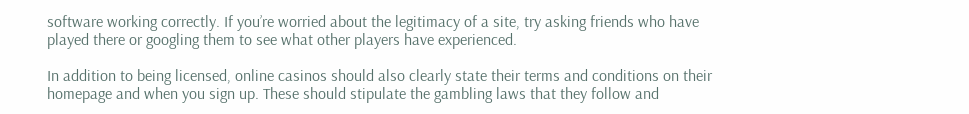software working correctly. If you’re worried about the legitimacy of a site, try asking friends who have played there or googling them to see what other players have experienced.

In addition to being licensed, online casinos should also clearly state their terms and conditions on their homepage and when you sign up. These should stipulate the gambling laws that they follow and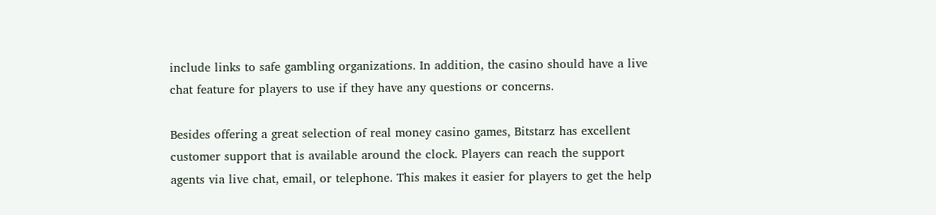include links to safe gambling organizations. In addition, the casino should have a live chat feature for players to use if they have any questions or concerns.

Besides offering a great selection of real money casino games, Bitstarz has excellent customer support that is available around the clock. Players can reach the support agents via live chat, email, or telephone. This makes it easier for players to get the help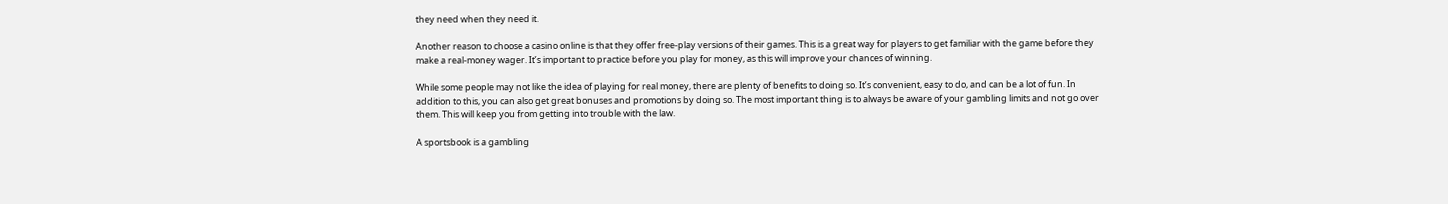they need when they need it.

Another reason to choose a casino online is that they offer free-play versions of their games. This is a great way for players to get familiar with the game before they make a real-money wager. It’s important to practice before you play for money, as this will improve your chances of winning.

While some people may not like the idea of playing for real money, there are plenty of benefits to doing so. It’s convenient, easy to do, and can be a lot of fun. In addition to this, you can also get great bonuses and promotions by doing so. The most important thing is to always be aware of your gambling limits and not go over them. This will keep you from getting into trouble with the law.

A sportsbook is a gambling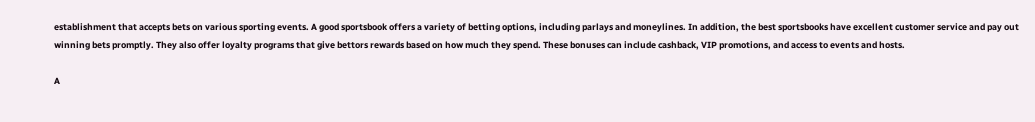establishment that accepts bets on various sporting events. A good sportsbook offers a variety of betting options, including parlays and moneylines. In addition, the best sportsbooks have excellent customer service and pay out winning bets promptly. They also offer loyalty programs that give bettors rewards based on how much they spend. These bonuses can include cashback, VIP promotions, and access to events and hosts.

A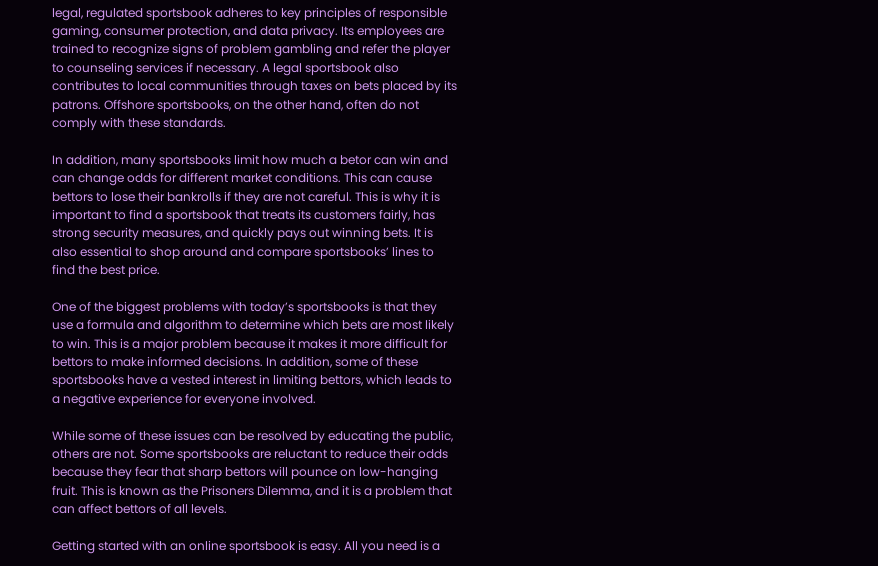legal, regulated sportsbook adheres to key principles of responsible gaming, consumer protection, and data privacy. Its employees are trained to recognize signs of problem gambling and refer the player to counseling services if necessary. A legal sportsbook also contributes to local communities through taxes on bets placed by its patrons. Offshore sportsbooks, on the other hand, often do not comply with these standards.

In addition, many sportsbooks limit how much a betor can win and can change odds for different market conditions. This can cause bettors to lose their bankrolls if they are not careful. This is why it is important to find a sportsbook that treats its customers fairly, has strong security measures, and quickly pays out winning bets. It is also essential to shop around and compare sportsbooks’ lines to find the best price.

One of the biggest problems with today’s sportsbooks is that they use a formula and algorithm to determine which bets are most likely to win. This is a major problem because it makes it more difficult for bettors to make informed decisions. In addition, some of these sportsbooks have a vested interest in limiting bettors, which leads to a negative experience for everyone involved.

While some of these issues can be resolved by educating the public, others are not. Some sportsbooks are reluctant to reduce their odds because they fear that sharp bettors will pounce on low-hanging fruit. This is known as the Prisoners Dilemma, and it is a problem that can affect bettors of all levels.

Getting started with an online sportsbook is easy. All you need is a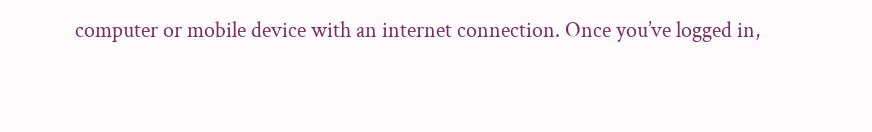computer or mobile device with an internet connection. Once you’ve logged in,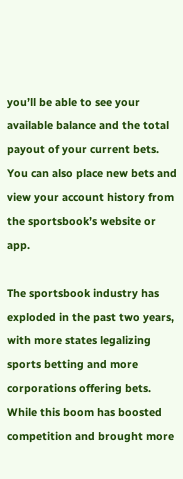you’ll be able to see your available balance and the total payout of your current bets. You can also place new bets and view your account history from the sportsbook’s website or app.

The sportsbook industry has exploded in the past two years, with more states legalizing sports betting and more corporations offering bets. While this boom has boosted competition and brought more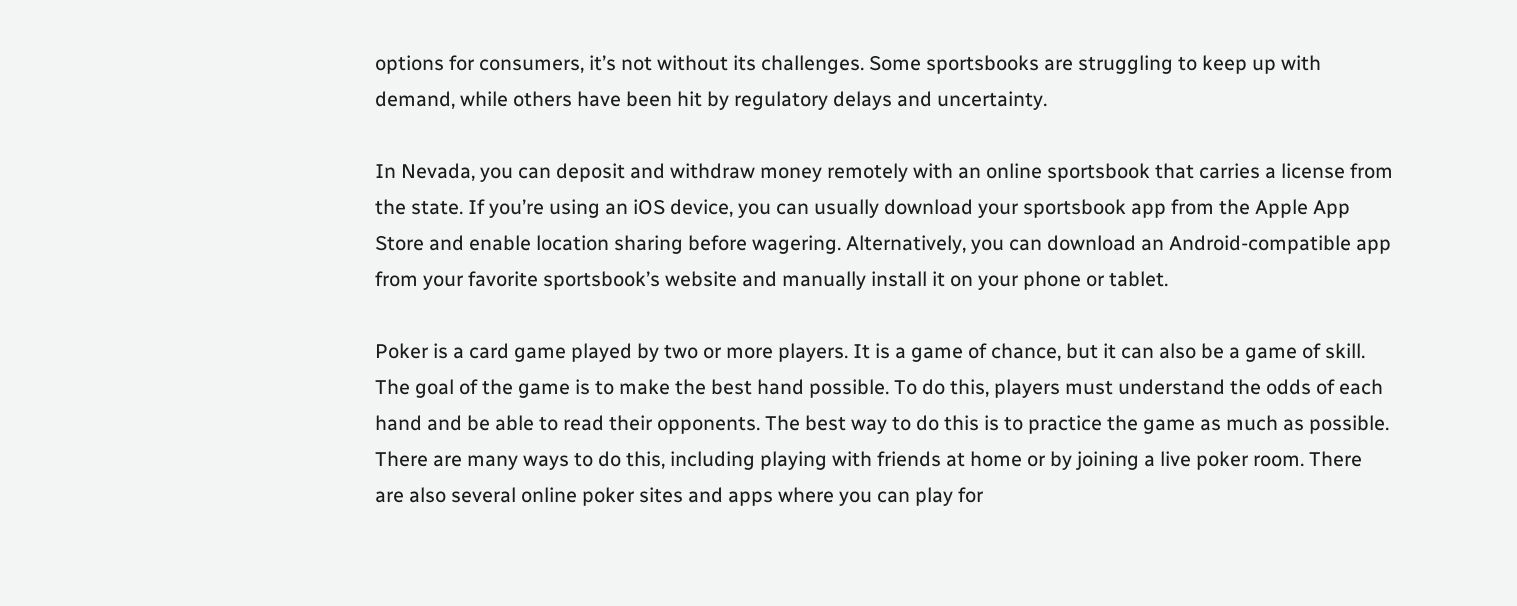options for consumers, it’s not without its challenges. Some sportsbooks are struggling to keep up with demand, while others have been hit by regulatory delays and uncertainty.

In Nevada, you can deposit and withdraw money remotely with an online sportsbook that carries a license from the state. If you’re using an iOS device, you can usually download your sportsbook app from the Apple App Store and enable location sharing before wagering. Alternatively, you can download an Android-compatible app from your favorite sportsbook’s website and manually install it on your phone or tablet.

Poker is a card game played by two or more players. It is a game of chance, but it can also be a game of skill. The goal of the game is to make the best hand possible. To do this, players must understand the odds of each hand and be able to read their opponents. The best way to do this is to practice the game as much as possible. There are many ways to do this, including playing with friends at home or by joining a live poker room. There are also several online poker sites and apps where you can play for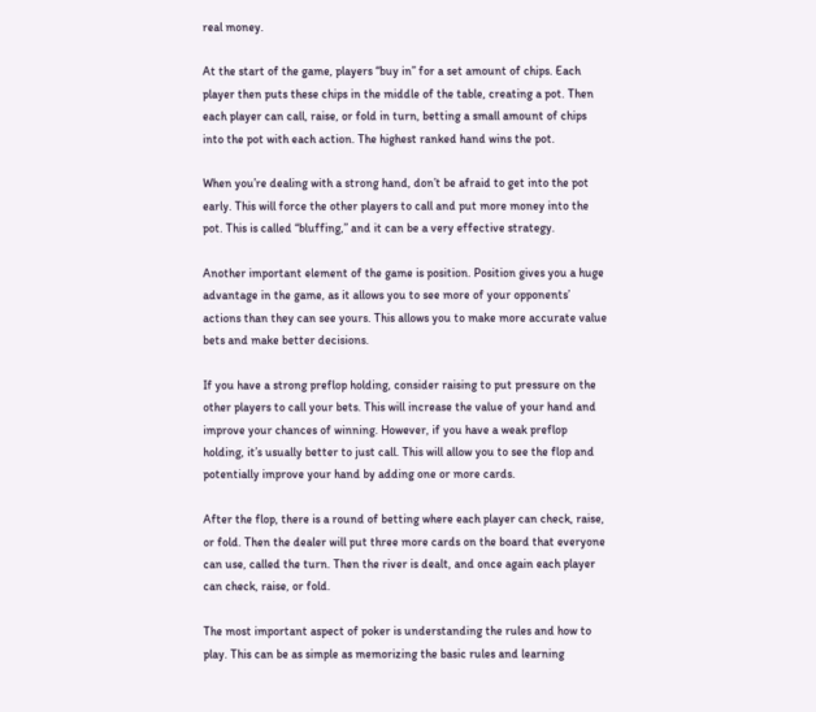real money.

At the start of the game, players “buy in” for a set amount of chips. Each player then puts these chips in the middle of the table, creating a pot. Then each player can call, raise, or fold in turn, betting a small amount of chips into the pot with each action. The highest ranked hand wins the pot.

When you’re dealing with a strong hand, don’t be afraid to get into the pot early. This will force the other players to call and put more money into the pot. This is called “bluffing,” and it can be a very effective strategy.

Another important element of the game is position. Position gives you a huge advantage in the game, as it allows you to see more of your opponents’ actions than they can see yours. This allows you to make more accurate value bets and make better decisions.

If you have a strong preflop holding, consider raising to put pressure on the other players to call your bets. This will increase the value of your hand and improve your chances of winning. However, if you have a weak preflop holding, it’s usually better to just call. This will allow you to see the flop and potentially improve your hand by adding one or more cards.

After the flop, there is a round of betting where each player can check, raise, or fold. Then the dealer will put three more cards on the board that everyone can use, called the turn. Then the river is dealt, and once again each player can check, raise, or fold.

The most important aspect of poker is understanding the rules and how to play. This can be as simple as memorizing the basic rules and learning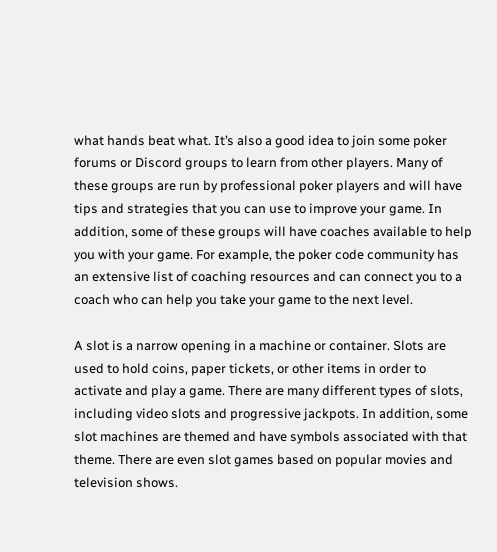what hands beat what. It’s also a good idea to join some poker forums or Discord groups to learn from other players. Many of these groups are run by professional poker players and will have tips and strategies that you can use to improve your game. In addition, some of these groups will have coaches available to help you with your game. For example, the poker code community has an extensive list of coaching resources and can connect you to a coach who can help you take your game to the next level.

A slot is a narrow opening in a machine or container. Slots are used to hold coins, paper tickets, or other items in order to activate and play a game. There are many different types of slots, including video slots and progressive jackpots. In addition, some slot machines are themed and have symbols associated with that theme. There are even slot games based on popular movies and television shows.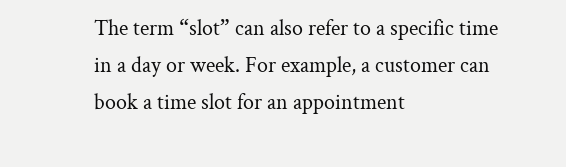The term “slot” can also refer to a specific time in a day or week. For example, a customer can book a time slot for an appointment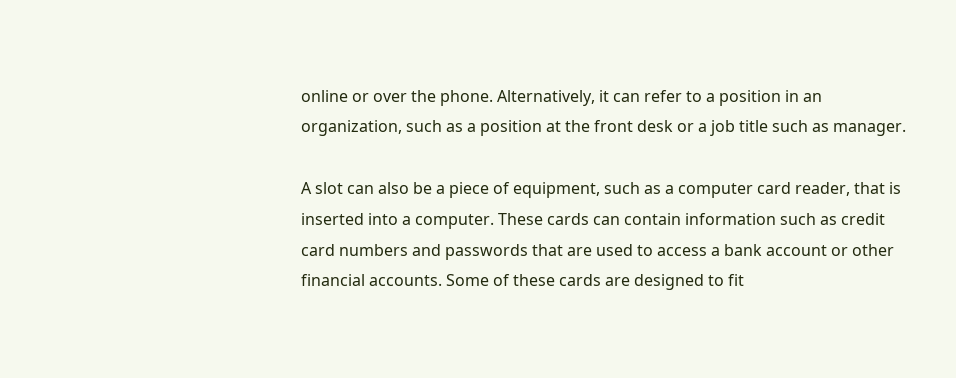online or over the phone. Alternatively, it can refer to a position in an organization, such as a position at the front desk or a job title such as manager.

A slot can also be a piece of equipment, such as a computer card reader, that is inserted into a computer. These cards can contain information such as credit card numbers and passwords that are used to access a bank account or other financial accounts. Some of these cards are designed to fit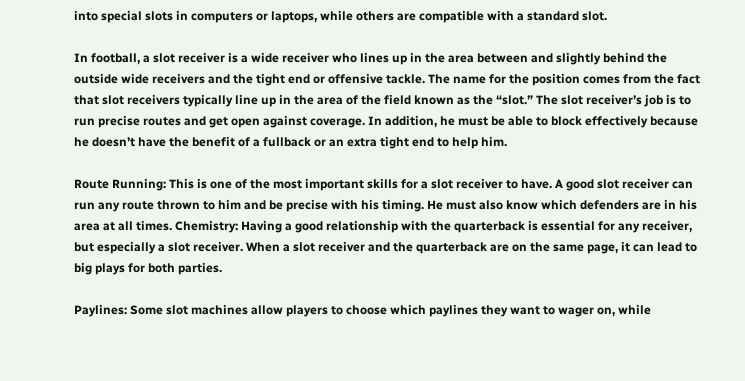into special slots in computers or laptops, while others are compatible with a standard slot.

In football, a slot receiver is a wide receiver who lines up in the area between and slightly behind the outside wide receivers and the tight end or offensive tackle. The name for the position comes from the fact that slot receivers typically line up in the area of the field known as the “slot.” The slot receiver’s job is to run precise routes and get open against coverage. In addition, he must be able to block effectively because he doesn’t have the benefit of a fullback or an extra tight end to help him.

Route Running: This is one of the most important skills for a slot receiver to have. A good slot receiver can run any route thrown to him and be precise with his timing. He must also know which defenders are in his area at all times. Chemistry: Having a good relationship with the quarterback is essential for any receiver, but especially a slot receiver. When a slot receiver and the quarterback are on the same page, it can lead to big plays for both parties.

Paylines: Some slot machines allow players to choose which paylines they want to wager on, while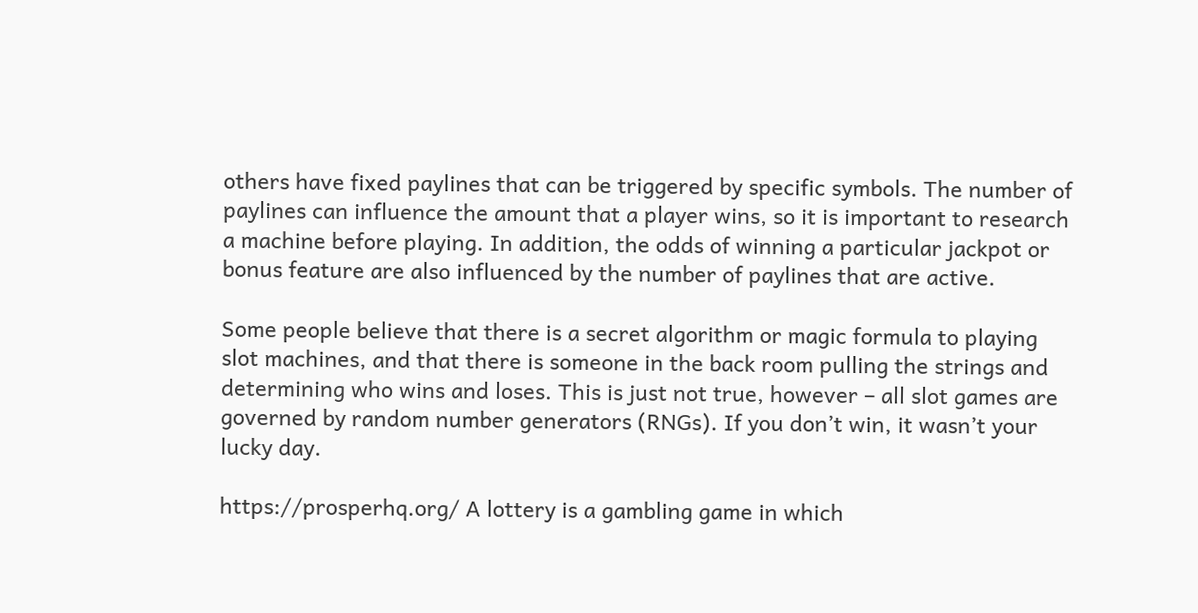others have fixed paylines that can be triggered by specific symbols. The number of paylines can influence the amount that a player wins, so it is important to research a machine before playing. In addition, the odds of winning a particular jackpot or bonus feature are also influenced by the number of paylines that are active.

Some people believe that there is a secret algorithm or magic formula to playing slot machines, and that there is someone in the back room pulling the strings and determining who wins and loses. This is just not true, however – all slot games are governed by random number generators (RNGs). If you don’t win, it wasn’t your lucky day.

https://prosperhq.org/ A lottery is a gambling game in which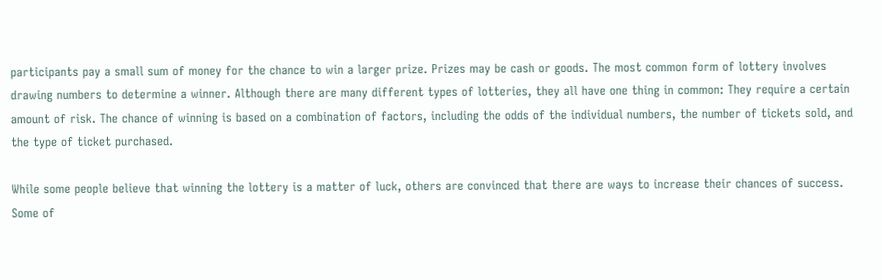participants pay a small sum of money for the chance to win a larger prize. Prizes may be cash or goods. The most common form of lottery involves drawing numbers to determine a winner. Although there are many different types of lotteries, they all have one thing in common: They require a certain amount of risk. The chance of winning is based on a combination of factors, including the odds of the individual numbers, the number of tickets sold, and the type of ticket purchased.

While some people believe that winning the lottery is a matter of luck, others are convinced that there are ways to increase their chances of success. Some of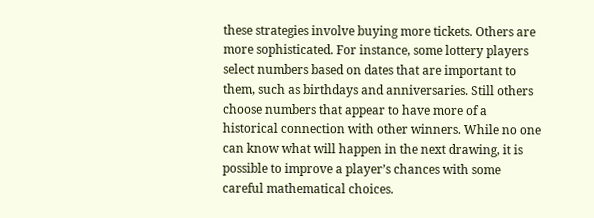these strategies involve buying more tickets. Others are more sophisticated. For instance, some lottery players select numbers based on dates that are important to them, such as birthdays and anniversaries. Still others choose numbers that appear to have more of a historical connection with other winners. While no one can know what will happen in the next drawing, it is possible to improve a player’s chances with some careful mathematical choices.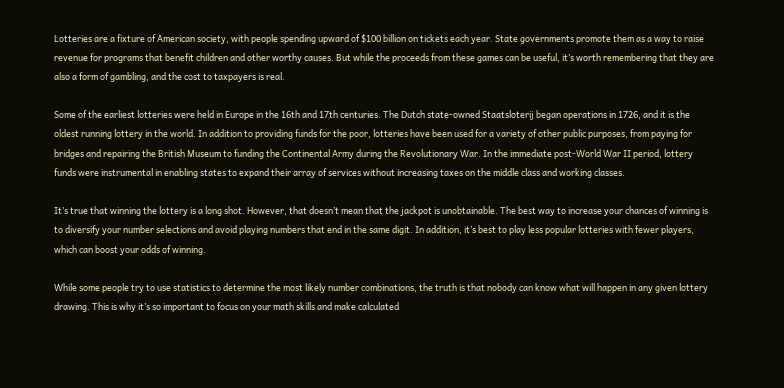Lotteries are a fixture of American society, with people spending upward of $100 billion on tickets each year. State governments promote them as a way to raise revenue for programs that benefit children and other worthy causes. But while the proceeds from these games can be useful, it’s worth remembering that they are also a form of gambling, and the cost to taxpayers is real.

Some of the earliest lotteries were held in Europe in the 16th and 17th centuries. The Dutch state-owned Staatsloterij began operations in 1726, and it is the oldest running lottery in the world. In addition to providing funds for the poor, lotteries have been used for a variety of other public purposes, from paying for bridges and repairing the British Museum to funding the Continental Army during the Revolutionary War. In the immediate post-World War II period, lottery funds were instrumental in enabling states to expand their array of services without increasing taxes on the middle class and working classes.

It’s true that winning the lottery is a long shot. However, that doesn’t mean that the jackpot is unobtainable. The best way to increase your chances of winning is to diversify your number selections and avoid playing numbers that end in the same digit. In addition, it’s best to play less popular lotteries with fewer players, which can boost your odds of winning.

While some people try to use statistics to determine the most likely number combinations, the truth is that nobody can know what will happen in any given lottery drawing. This is why it’s so important to focus on your math skills and make calculated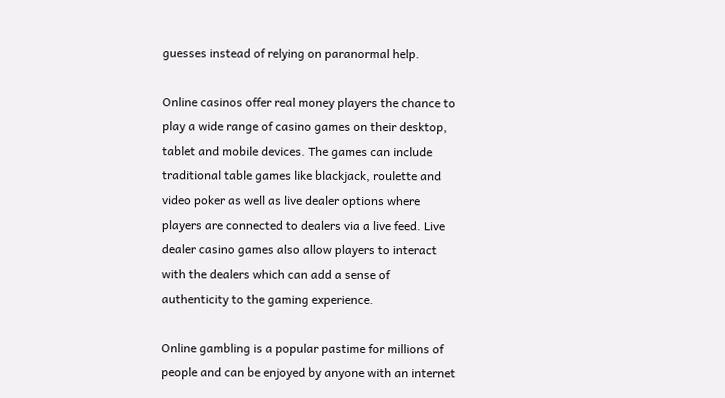guesses instead of relying on paranormal help.

Online casinos offer real money players the chance to play a wide range of casino games on their desktop, tablet and mobile devices. The games can include traditional table games like blackjack, roulette and video poker as well as live dealer options where players are connected to dealers via a live feed. Live dealer casino games also allow players to interact with the dealers which can add a sense of authenticity to the gaming experience.

Online gambling is a popular pastime for millions of people and can be enjoyed by anyone with an internet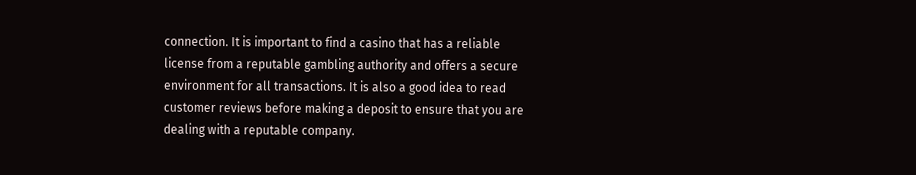connection. It is important to find a casino that has a reliable license from a reputable gambling authority and offers a secure environment for all transactions. It is also a good idea to read customer reviews before making a deposit to ensure that you are dealing with a reputable company.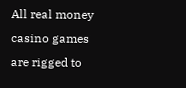All real money casino games are rigged to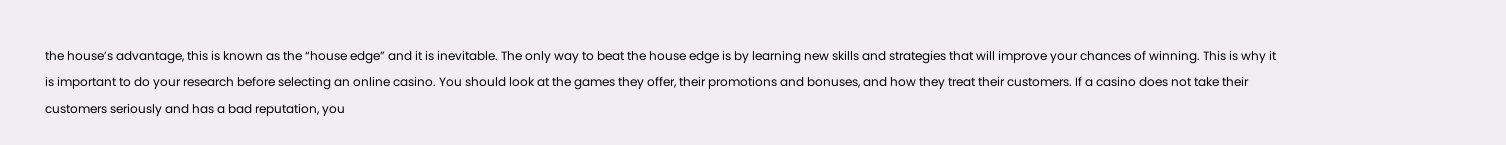the house’s advantage, this is known as the “house edge” and it is inevitable. The only way to beat the house edge is by learning new skills and strategies that will improve your chances of winning. This is why it is important to do your research before selecting an online casino. You should look at the games they offer, their promotions and bonuses, and how they treat their customers. If a casino does not take their customers seriously and has a bad reputation, you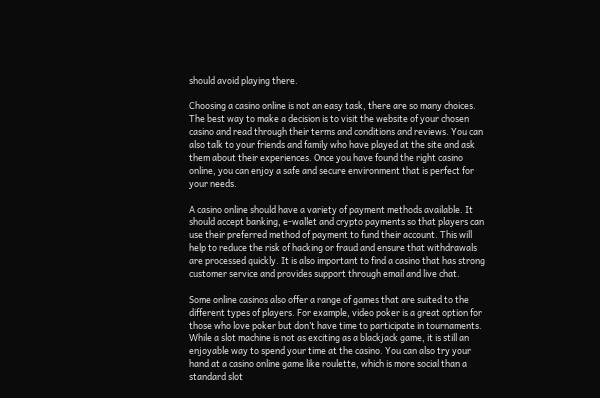should avoid playing there.

Choosing a casino online is not an easy task, there are so many choices. The best way to make a decision is to visit the website of your chosen casino and read through their terms and conditions and reviews. You can also talk to your friends and family who have played at the site and ask them about their experiences. Once you have found the right casino online, you can enjoy a safe and secure environment that is perfect for your needs.

A casino online should have a variety of payment methods available. It should accept banking, e-wallet and crypto payments so that players can use their preferred method of payment to fund their account. This will help to reduce the risk of hacking or fraud and ensure that withdrawals are processed quickly. It is also important to find a casino that has strong customer service and provides support through email and live chat.

Some online casinos also offer a range of games that are suited to the different types of players. For example, video poker is a great option for those who love poker but don’t have time to participate in tournaments. While a slot machine is not as exciting as a blackjack game, it is still an enjoyable way to spend your time at the casino. You can also try your hand at a casino online game like roulette, which is more social than a standard slot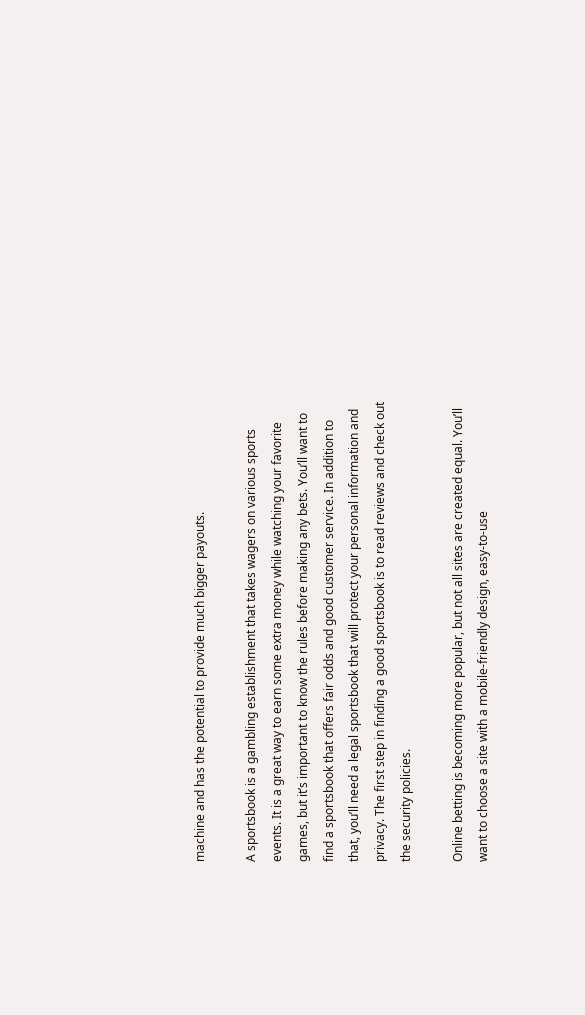machine and has the potential to provide much bigger payouts.

A sportsbook is a gambling establishment that takes wagers on various sports events. It is a great way to earn some extra money while watching your favorite games, but it’s important to know the rules before making any bets. You’ll want to find a sportsbook that offers fair odds and good customer service. In addition to that, you’ll need a legal sportsbook that will protect your personal information and privacy. The first step in finding a good sportsbook is to read reviews and check out the security policies.

Online betting is becoming more popular, but not all sites are created equal. You’ll want to choose a site with a mobile-friendly design, easy-to-use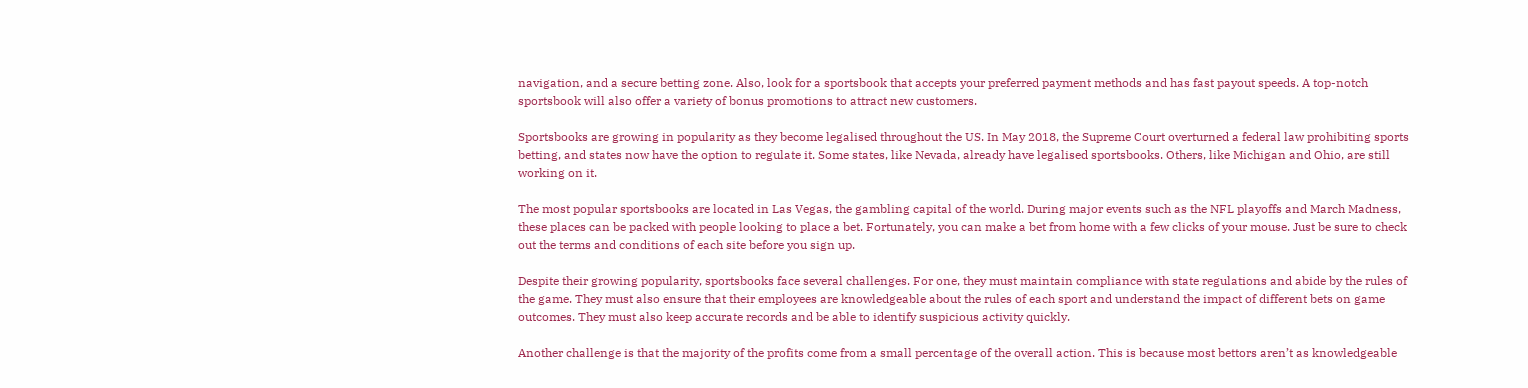navigation, and a secure betting zone. Also, look for a sportsbook that accepts your preferred payment methods and has fast payout speeds. A top-notch sportsbook will also offer a variety of bonus promotions to attract new customers.

Sportsbooks are growing in popularity as they become legalised throughout the US. In May 2018, the Supreme Court overturned a federal law prohibiting sports betting, and states now have the option to regulate it. Some states, like Nevada, already have legalised sportsbooks. Others, like Michigan and Ohio, are still working on it.

The most popular sportsbooks are located in Las Vegas, the gambling capital of the world. During major events such as the NFL playoffs and March Madness, these places can be packed with people looking to place a bet. Fortunately, you can make a bet from home with a few clicks of your mouse. Just be sure to check out the terms and conditions of each site before you sign up.

Despite their growing popularity, sportsbooks face several challenges. For one, they must maintain compliance with state regulations and abide by the rules of the game. They must also ensure that their employees are knowledgeable about the rules of each sport and understand the impact of different bets on game outcomes. They must also keep accurate records and be able to identify suspicious activity quickly.

Another challenge is that the majority of the profits come from a small percentage of the overall action. This is because most bettors aren’t as knowledgeable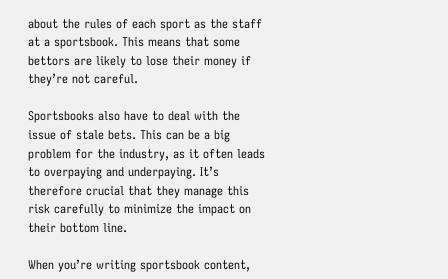about the rules of each sport as the staff at a sportsbook. This means that some bettors are likely to lose their money if they’re not careful.

Sportsbooks also have to deal with the issue of stale bets. This can be a big problem for the industry, as it often leads to overpaying and underpaying. It’s therefore crucial that they manage this risk carefully to minimize the impact on their bottom line.

When you’re writing sportsbook content,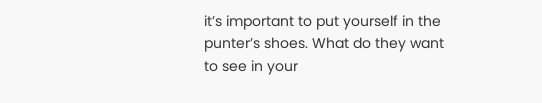it’s important to put yourself in the punter’s shoes. What do they want to see in your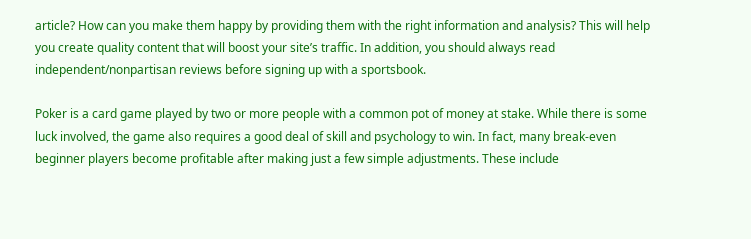article? How can you make them happy by providing them with the right information and analysis? This will help you create quality content that will boost your site’s traffic. In addition, you should always read independent/nonpartisan reviews before signing up with a sportsbook.

Poker is a card game played by two or more people with a common pot of money at stake. While there is some luck involved, the game also requires a good deal of skill and psychology to win. In fact, many break-even beginner players become profitable after making just a few simple adjustments. These include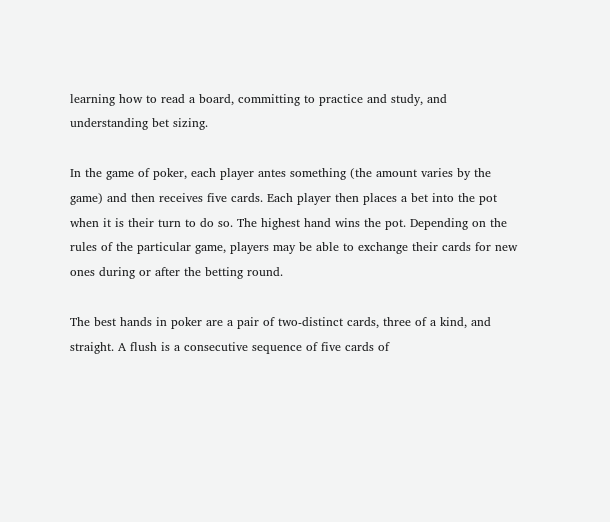learning how to read a board, committing to practice and study, and understanding bet sizing.

In the game of poker, each player antes something (the amount varies by the game) and then receives five cards. Each player then places a bet into the pot when it is their turn to do so. The highest hand wins the pot. Depending on the rules of the particular game, players may be able to exchange their cards for new ones during or after the betting round.

The best hands in poker are a pair of two-distinct cards, three of a kind, and straight. A flush is a consecutive sequence of five cards of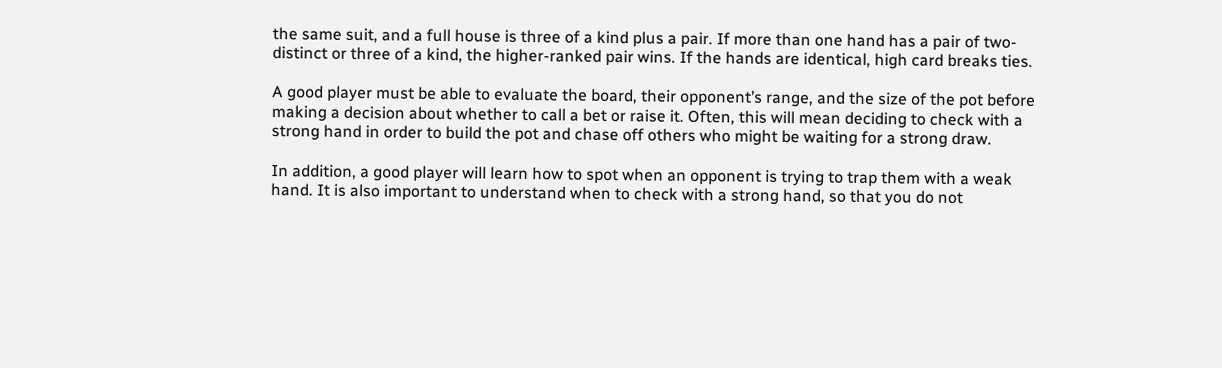the same suit, and a full house is three of a kind plus a pair. If more than one hand has a pair of two-distinct or three of a kind, the higher-ranked pair wins. If the hands are identical, high card breaks ties.

A good player must be able to evaluate the board, their opponent’s range, and the size of the pot before making a decision about whether to call a bet or raise it. Often, this will mean deciding to check with a strong hand in order to build the pot and chase off others who might be waiting for a strong draw.

In addition, a good player will learn how to spot when an opponent is trying to trap them with a weak hand. It is also important to understand when to check with a strong hand, so that you do not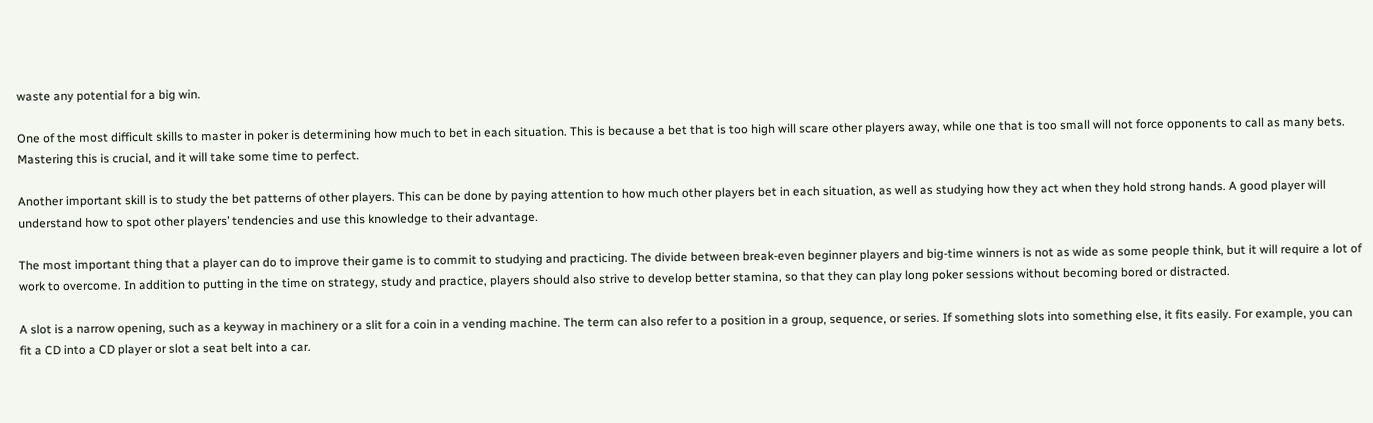waste any potential for a big win.

One of the most difficult skills to master in poker is determining how much to bet in each situation. This is because a bet that is too high will scare other players away, while one that is too small will not force opponents to call as many bets. Mastering this is crucial, and it will take some time to perfect.

Another important skill is to study the bet patterns of other players. This can be done by paying attention to how much other players bet in each situation, as well as studying how they act when they hold strong hands. A good player will understand how to spot other players’ tendencies and use this knowledge to their advantage.

The most important thing that a player can do to improve their game is to commit to studying and practicing. The divide between break-even beginner players and big-time winners is not as wide as some people think, but it will require a lot of work to overcome. In addition to putting in the time on strategy, study and practice, players should also strive to develop better stamina, so that they can play long poker sessions without becoming bored or distracted.

A slot is a narrow opening, such as a keyway in machinery or a slit for a coin in a vending machine. The term can also refer to a position in a group, sequence, or series. If something slots into something else, it fits easily. For example, you can fit a CD into a CD player or slot a seat belt into a car.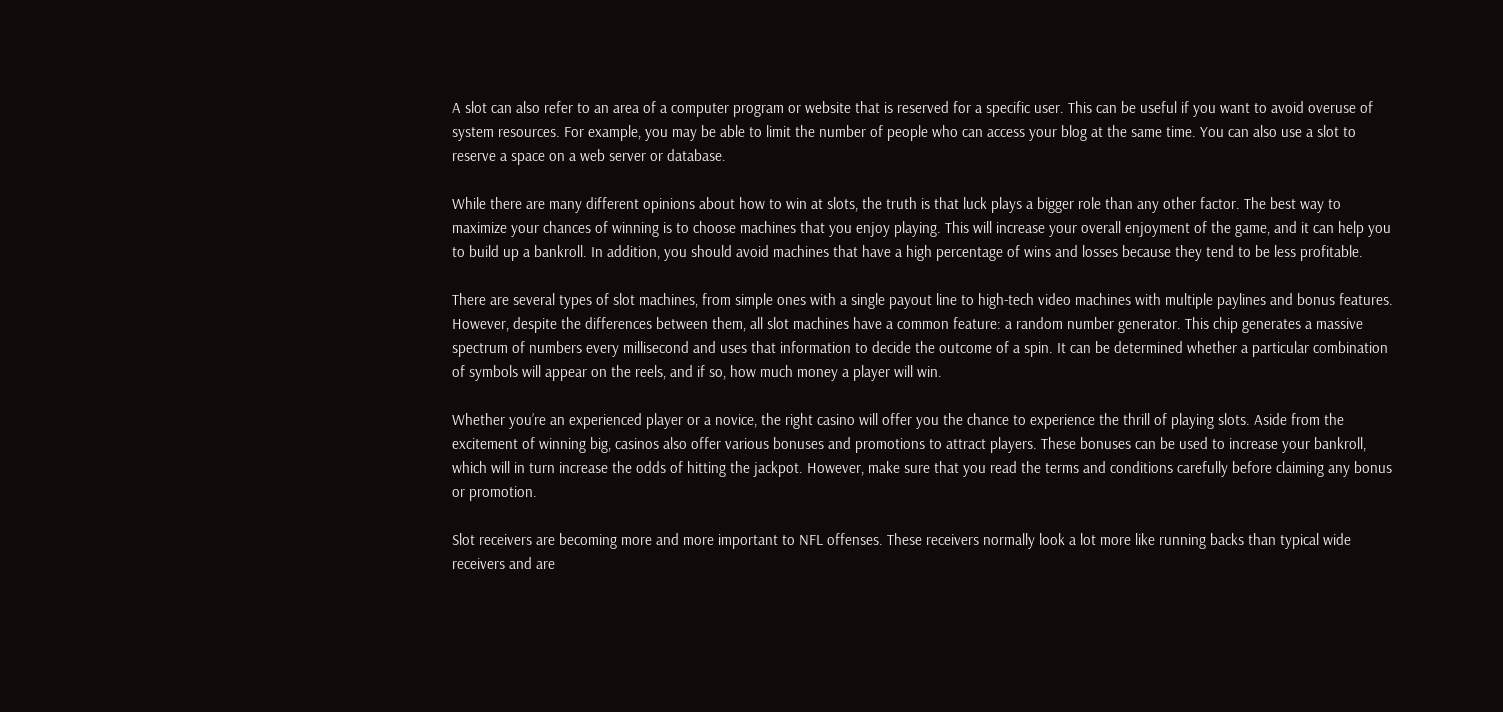A slot can also refer to an area of a computer program or website that is reserved for a specific user. This can be useful if you want to avoid overuse of system resources. For example, you may be able to limit the number of people who can access your blog at the same time. You can also use a slot to reserve a space on a web server or database.

While there are many different opinions about how to win at slots, the truth is that luck plays a bigger role than any other factor. The best way to maximize your chances of winning is to choose machines that you enjoy playing. This will increase your overall enjoyment of the game, and it can help you to build up a bankroll. In addition, you should avoid machines that have a high percentage of wins and losses because they tend to be less profitable.

There are several types of slot machines, from simple ones with a single payout line to high-tech video machines with multiple paylines and bonus features. However, despite the differences between them, all slot machines have a common feature: a random number generator. This chip generates a massive spectrum of numbers every millisecond and uses that information to decide the outcome of a spin. It can be determined whether a particular combination of symbols will appear on the reels, and if so, how much money a player will win.

Whether you’re an experienced player or a novice, the right casino will offer you the chance to experience the thrill of playing slots. Aside from the excitement of winning big, casinos also offer various bonuses and promotions to attract players. These bonuses can be used to increase your bankroll, which will in turn increase the odds of hitting the jackpot. However, make sure that you read the terms and conditions carefully before claiming any bonus or promotion.

Slot receivers are becoming more and more important to NFL offenses. These receivers normally look a lot more like running backs than typical wide receivers and are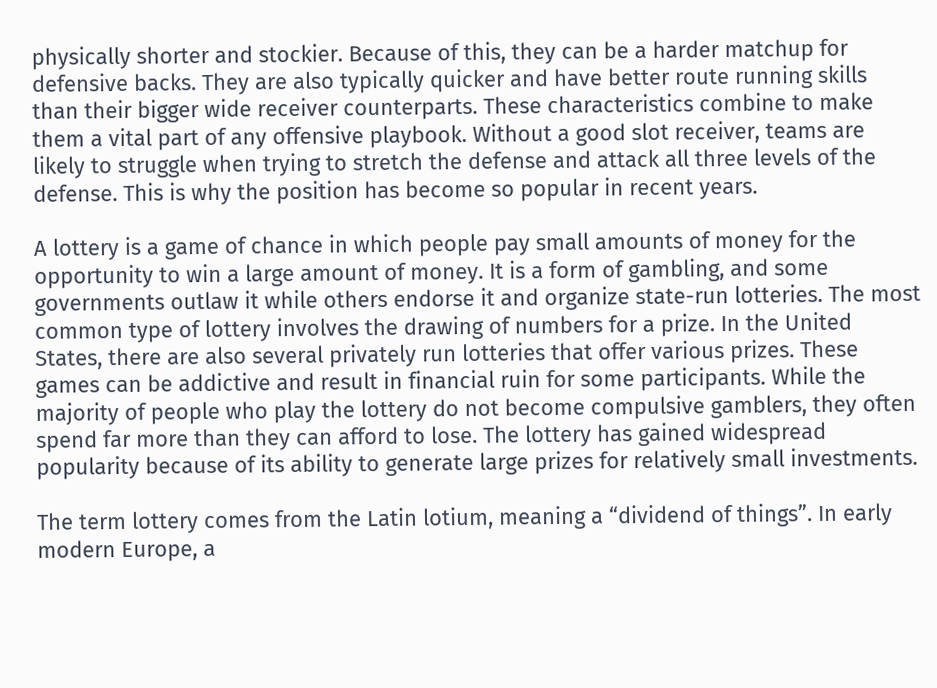physically shorter and stockier. Because of this, they can be a harder matchup for defensive backs. They are also typically quicker and have better route running skills than their bigger wide receiver counterparts. These characteristics combine to make them a vital part of any offensive playbook. Without a good slot receiver, teams are likely to struggle when trying to stretch the defense and attack all three levels of the defense. This is why the position has become so popular in recent years.

A lottery is a game of chance in which people pay small amounts of money for the opportunity to win a large amount of money. It is a form of gambling, and some governments outlaw it while others endorse it and organize state-run lotteries. The most common type of lottery involves the drawing of numbers for a prize. In the United States, there are also several privately run lotteries that offer various prizes. These games can be addictive and result in financial ruin for some participants. While the majority of people who play the lottery do not become compulsive gamblers, they often spend far more than they can afford to lose. The lottery has gained widespread popularity because of its ability to generate large prizes for relatively small investments.

The term lottery comes from the Latin lotium, meaning a “dividend of things”. In early modern Europe, a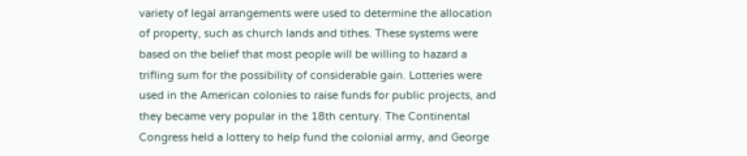variety of legal arrangements were used to determine the allocation of property, such as church lands and tithes. These systems were based on the belief that most people will be willing to hazard a trifling sum for the possibility of considerable gain. Lotteries were used in the American colonies to raise funds for public projects, and they became very popular in the 18th century. The Continental Congress held a lottery to help fund the colonial army, and George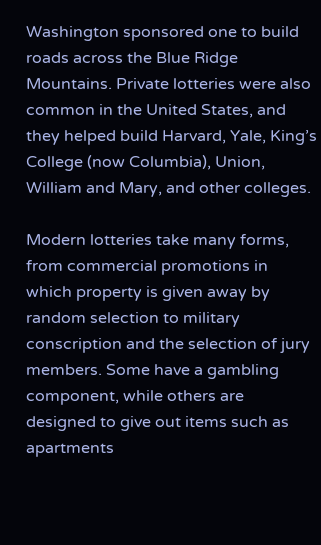Washington sponsored one to build roads across the Blue Ridge Mountains. Private lotteries were also common in the United States, and they helped build Harvard, Yale, King’s College (now Columbia), Union, William and Mary, and other colleges.

Modern lotteries take many forms, from commercial promotions in which property is given away by random selection to military conscription and the selection of jury members. Some have a gambling component, while others are designed to give out items such as apartments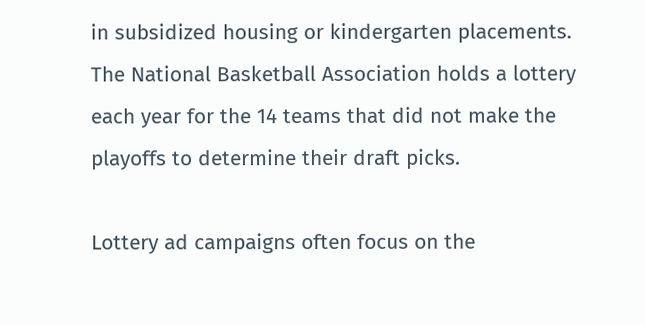in subsidized housing or kindergarten placements. The National Basketball Association holds a lottery each year for the 14 teams that did not make the playoffs to determine their draft picks.

Lottery ad campaigns often focus on the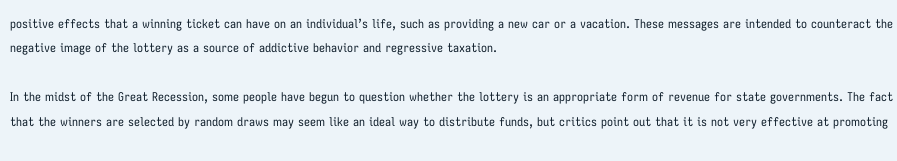positive effects that a winning ticket can have on an individual’s life, such as providing a new car or a vacation. These messages are intended to counteract the negative image of the lottery as a source of addictive behavior and regressive taxation.

In the midst of the Great Recession, some people have begun to question whether the lottery is an appropriate form of revenue for state governments. The fact that the winners are selected by random draws may seem like an ideal way to distribute funds, but critics point out that it is not very effective at promoting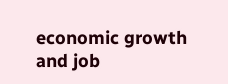economic growth and job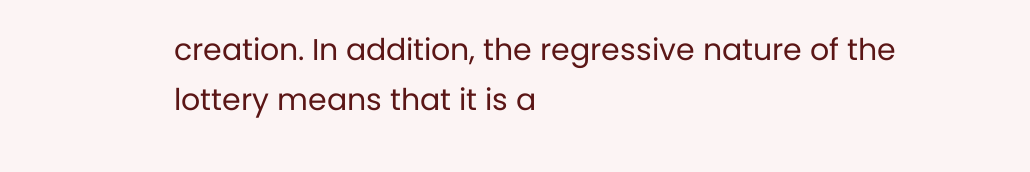creation. In addition, the regressive nature of the lottery means that it is a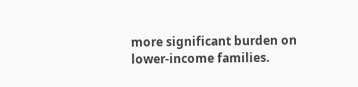more significant burden on lower-income families.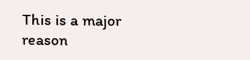This is a major reason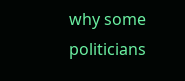why some politicians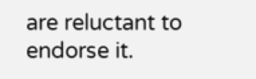are reluctant to endorse it.